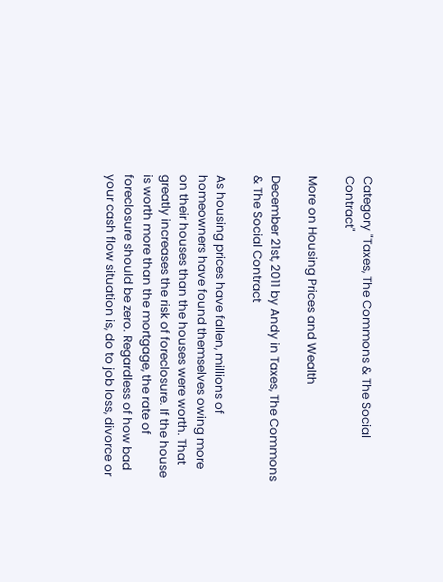Category "Taxes, The Commons & The Social Contract"

More on Housing Prices and Wealth

December 21st, 2011 by Andy in Taxes, The Commons & The Social Contract

As housing prices have fallen, millions of homeowners have found themselves owing more on their houses than the houses were worth. That greatly increases the risk of foreclosure. If the house is worth more than the mortgage, the rate of foreclosure should be zero. Regardless of how bad your cash flow situation is, do to job loss, divorce or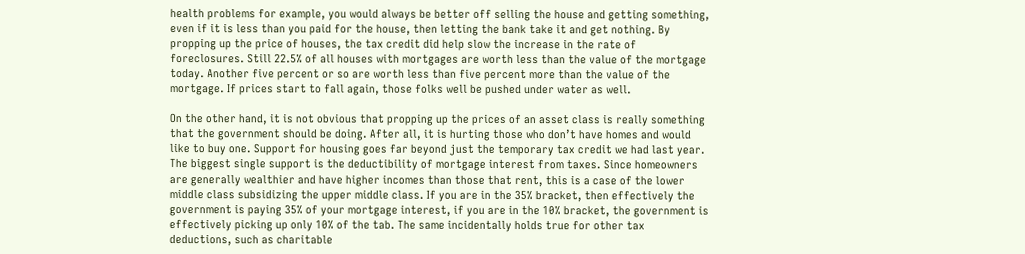health problems for example, you would always be better off selling the house and getting something, even if it is less than you paid for the house, then letting the bank take it and get nothing. By propping up the price of houses, the tax credit did help slow the increase in the rate of foreclosures. Still 22.5% of all houses with mortgages are worth less than the value of the mortgage today. Another five percent or so are worth less than five percent more than the value of the mortgage. If prices start to fall again, those folks well be pushed under water as well.

On the other hand, it is not obvious that propping up the prices of an asset class is really something that the government should be doing. After all, it is hurting those who don’t have homes and would like to buy one. Support for housing goes far beyond just the temporary tax credit we had last year. The biggest single support is the deductibility of mortgage interest from taxes. Since homeowners are generally wealthier and have higher incomes than those that rent, this is a case of the lower middle class subsidizing the upper middle class. If you are in the 35% bracket, then effectively the government is paying 35% of your mortgage interest, if you are in the 10% bracket, the government is effectively picking up only 10% of the tab. The same incidentally holds true for other tax deductions, such as charitable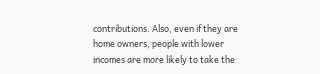contributions. Also, even if they are home owners, people with lower incomes are more likely to take the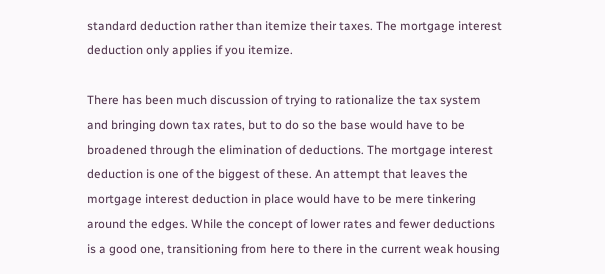standard deduction rather than itemize their taxes. The mortgage interest deduction only applies if you itemize.

There has been much discussion of trying to rationalize the tax system and bringing down tax rates, but to do so the base would have to be broadened through the elimination of deductions. The mortgage interest deduction is one of the biggest of these. An attempt that leaves the mortgage interest deduction in place would have to be mere tinkering around the edges. While the concept of lower rates and fewer deductions is a good one, transitioning from here to there in the current weak housing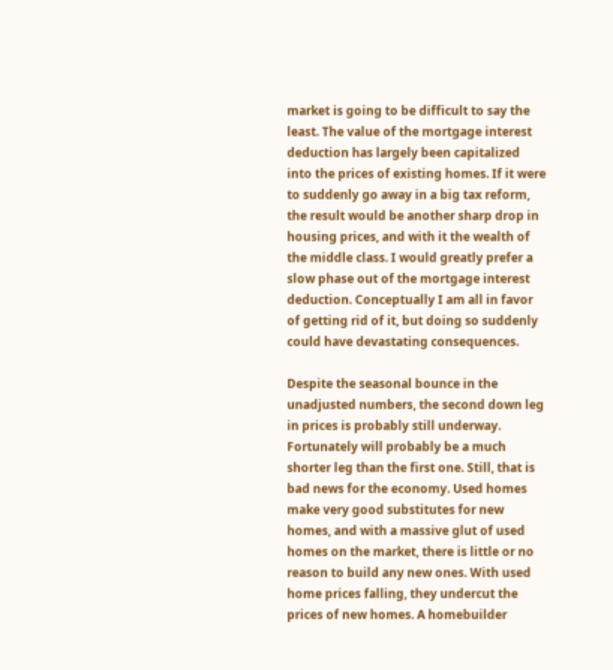market is going to be difficult to say the least. The value of the mortgage interest deduction has largely been capitalized into the prices of existing homes. If it were to suddenly go away in a big tax reform, the result would be another sharp drop in housing prices, and with it the wealth of the middle class. I would greatly prefer a slow phase out of the mortgage interest deduction. Conceptually I am all in favor of getting rid of it, but doing so suddenly could have devastating consequences.

Despite the seasonal bounce in the unadjusted numbers, the second down leg in prices is probably still underway. Fortunately will probably be a much shorter leg than the first one. Still, that is bad news for the economy. Used homes make very good substitutes for new homes, and with a massive glut of used homes on the market, there is little or no reason to build any new ones. With used home prices falling, they undercut the prices of new homes. A homebuilder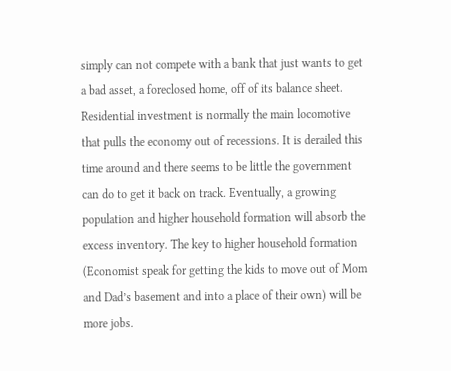simply can not compete with a bank that just wants to get a bad asset, a foreclosed home, off of its balance sheet. Residential investment is normally the main locomotive that pulls the economy out of recessions. It is derailed this time around and there seems to be little the government can do to get it back on track. Eventually, a growing population and higher household formation will absorb the excess inventory. The key to higher household formation (Economist speak for getting the kids to move out of Mom and Dad’s basement and into a place of their own) will be more jobs.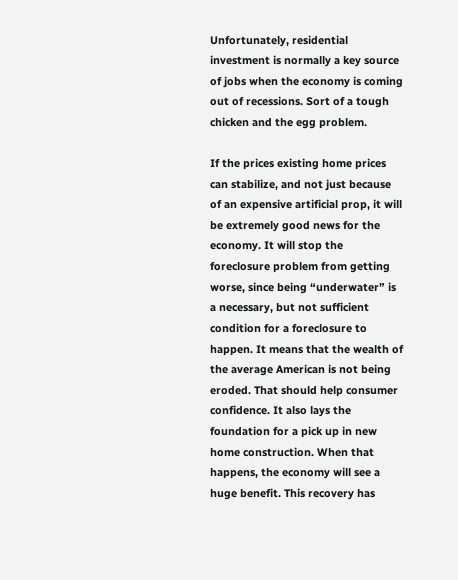Unfortunately, residential investment is normally a key source of jobs when the economy is coming out of recessions. Sort of a tough chicken and the egg problem.

If the prices existing home prices can stabilize, and not just because of an expensive artificial prop, it will be extremely good news for the economy. It will stop the foreclosure problem from getting worse, since being “underwater” is a necessary, but not sufficient condition for a foreclosure to happen. It means that the wealth of the average American is not being eroded. That should help consumer confidence. It also lays the foundation for a pick up in new home construction. When that happens, the economy will see a huge benefit. This recovery has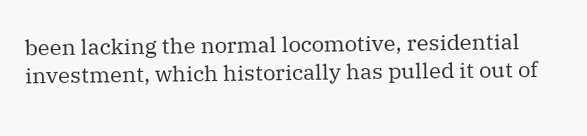been lacking the normal locomotive, residential investment, which historically has pulled it out of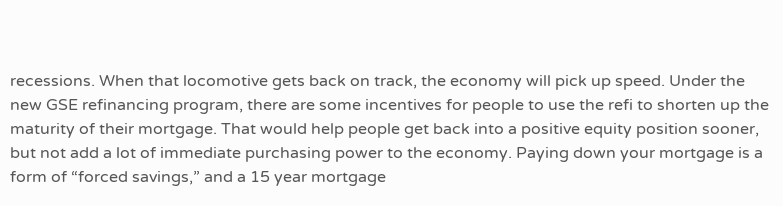recessions. When that locomotive gets back on track, the economy will pick up speed. Under the new GSE refinancing program, there are some incentives for people to use the refi to shorten up the maturity of their mortgage. That would help people get back into a positive equity position sooner, but not add a lot of immediate purchasing power to the economy. Paying down your mortgage is a form of “forced savings,” and a 15 year mortgage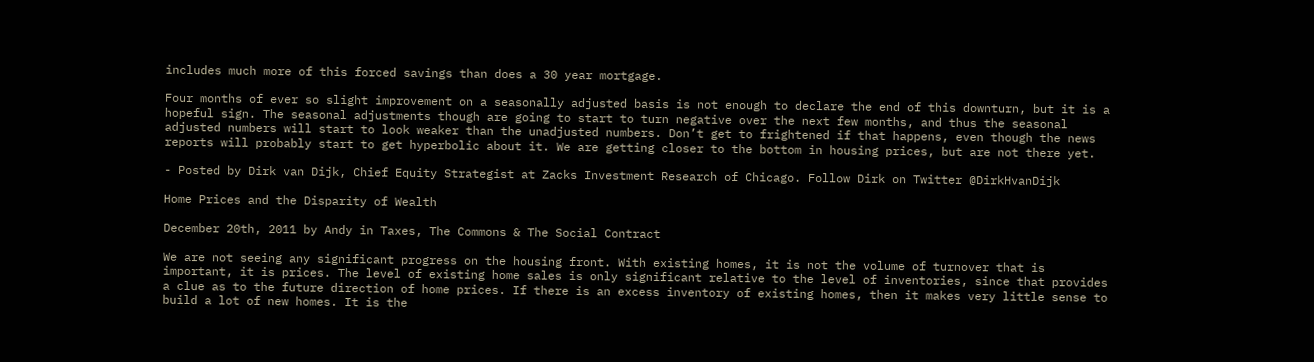includes much more of this forced savings than does a 30 year mortgage.

Four months of ever so slight improvement on a seasonally adjusted basis is not enough to declare the end of this downturn, but it is a hopeful sign. The seasonal adjustments though are going to start to turn negative over the next few months, and thus the seasonal adjusted numbers will start to look weaker than the unadjusted numbers. Don’t get to frightened if that happens, even though the news reports will probably start to get hyperbolic about it. We are getting closer to the bottom in housing prices, but are not there yet.

- Posted by Dirk van Dijk, Chief Equity Strategist at Zacks Investment Research of Chicago. Follow Dirk on Twitter @DirkHvanDijk

Home Prices and the Disparity of Wealth

December 20th, 2011 by Andy in Taxes, The Commons & The Social Contract

We are not seeing any significant progress on the housing front. With existing homes, it is not the volume of turnover that is important, it is prices. The level of existing home sales is only significant relative to the level of inventories, since that provides a clue as to the future direction of home prices. If there is an excess inventory of existing homes, then it makes very little sense to build a lot of new homes. It is the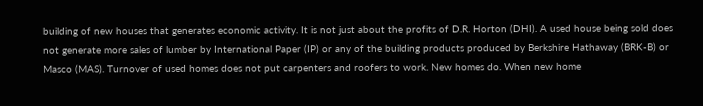building of new houses that generates economic activity. It is not just about the profits of D.R. Horton (DHI). A used house being sold does not generate more sales of lumber by International Paper (IP) or any of the building products produced by Berkshire Hathaway (BRK-B) or Masco (MAS). Turnover of used homes does not put carpenters and roofers to work. New homes do. When new home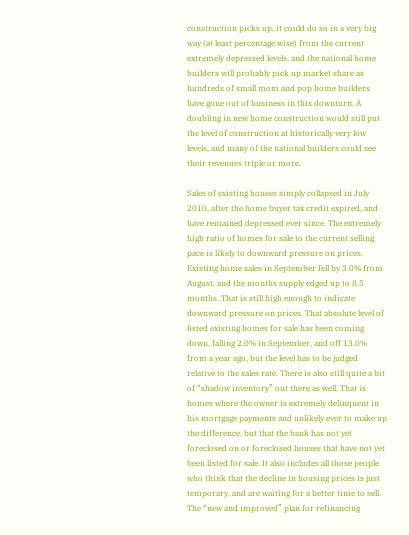construction picks up, it could do so in a very big way (at least percentage wise) from the current extremely depressed levels, and the national home builders will probably pick up market share as hundreds of small mom and pop home builders have gone out of business in this downturn. A doubling in new home construction would still put the level of construction at historically very low levels, and many of the national builders could see their revenues triple or more.

Sales of existing houses simply collapsed in July 2010, after the home buyer tax credit expired, and have remained depressed ever since. The extremely high ratio of homes for sale to the current selling pace is likely to downward pressure on prices. Existing home sales in September fell by 3.0% from August, and the months supply edged up to 8.5 months. That is still high enough to indicate downward pressure on prices. That absolute level of listed existing homes for sale has been coming down, falling 2.0% in September, and off 13.0% from a year ago, but the level has to be judged relative to the sales rate. There is also still quite a bit of “shadow inventory” out there as well. That is homes where the owner is extremely delinquent in his mortgage payments and unlikely ever to make up the difference, but that the bank has not yet foreclosed on or foreclosed houses that have not yet been listed for sale. It also includes all those people who think that the decline in housing prices is just temporary, and are waiting for a better time to sell. The “new and improved” plan for refinancing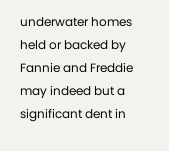underwater homes held or backed by Fannie and Freddie may indeed but a significant dent in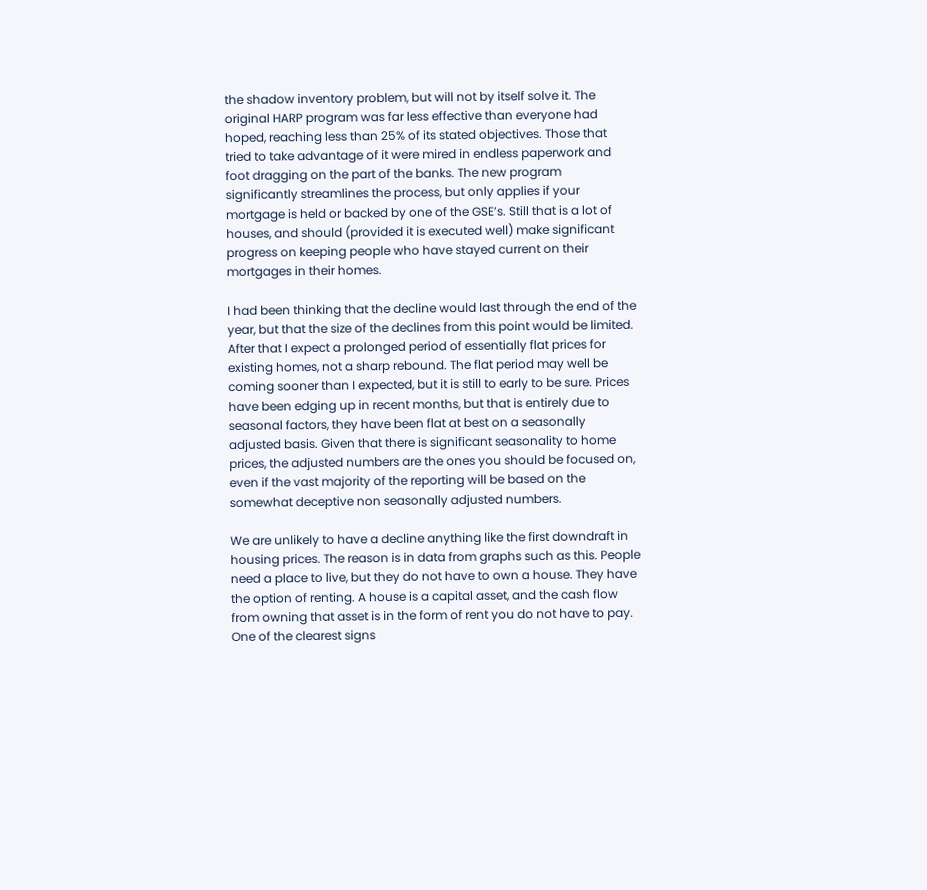the shadow inventory problem, but will not by itself solve it. The original HARP program was far less effective than everyone had hoped, reaching less than 25% of its stated objectives. Those that tried to take advantage of it were mired in endless paperwork and foot dragging on the part of the banks. The new program significantly streamlines the process, but only applies if your mortgage is held or backed by one of the GSE’s. Still that is a lot of houses, and should (provided it is executed well) make significant progress on keeping people who have stayed current on their mortgages in their homes.

I had been thinking that the decline would last through the end of the year, but that the size of the declines from this point would be limited. After that I expect a prolonged period of essentially flat prices for existing homes, not a sharp rebound. The flat period may well be coming sooner than I expected, but it is still to early to be sure. Prices have been edging up in recent months, but that is entirely due to seasonal factors, they have been flat at best on a seasonally adjusted basis. Given that there is significant seasonality to home prices, the adjusted numbers are the ones you should be focused on, even if the vast majority of the reporting will be based on the somewhat deceptive non seasonally adjusted numbers.

We are unlikely to have a decline anything like the first downdraft in housing prices. The reason is in data from graphs such as this. People need a place to live, but they do not have to own a house. They have the option of renting. A house is a capital asset, and the cash flow from owning that asset is in the form of rent you do not have to pay. One of the clearest signs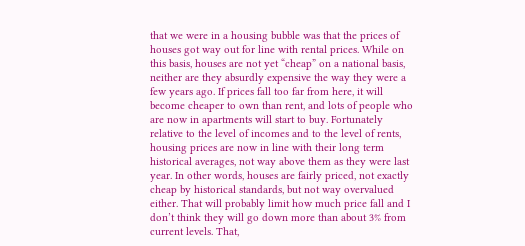that we were in a housing bubble was that the prices of houses got way out for line with rental prices. While on this basis, houses are not yet “cheap” on a national basis, neither are they absurdly expensive the way they were a few years ago. If prices fall too far from here, it will become cheaper to own than rent, and lots of people who are now in apartments will start to buy. Fortunately relative to the level of incomes and to the level of rents, housing prices are now in line with their long term historical averages, not way above them as they were last year. In other words, houses are fairly priced, not exactly cheap by historical standards, but not way overvalued either. That will probably limit how much price fall and I don’t think they will go down more than about 3% from current levels. That,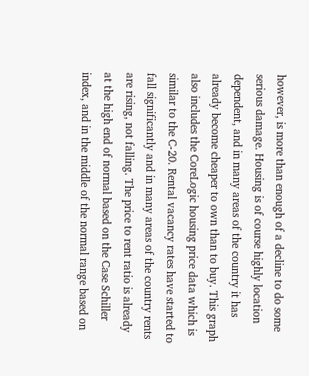however, is more than enough of a decline to do some serious damage. Housing is of course highly location dependent, and in many areas of the country it has already become cheaper to own than to buy. This graph also includes the CoreLogic housing price data which is similar to the C-20. Rental vacancy rates have started to fall significantly and in many areas of the country rents are rising, not falling. The price to rent ratio is already at the high end of normal based on the Case Schiller index, and in the middle of the normal range based on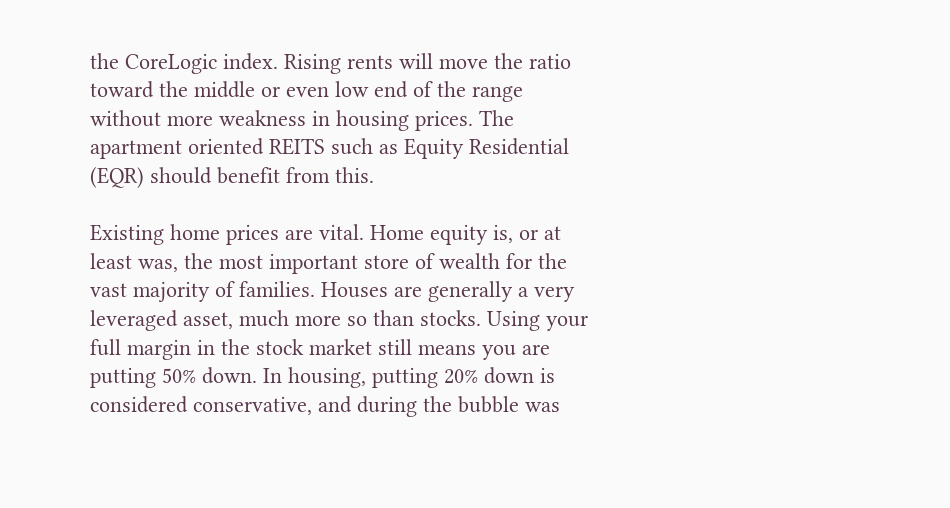the CoreLogic index. Rising rents will move the ratio toward the middle or even low end of the range without more weakness in housing prices. The apartment oriented REITS such as Equity Residential (EQR) should benefit from this.

Existing home prices are vital. Home equity is, or at least was, the most important store of wealth for the vast majority of families. Houses are generally a very leveraged asset, much more so than stocks. Using your full margin in the stock market still means you are putting 50% down. In housing, putting 20% down is considered conservative, and during the bubble was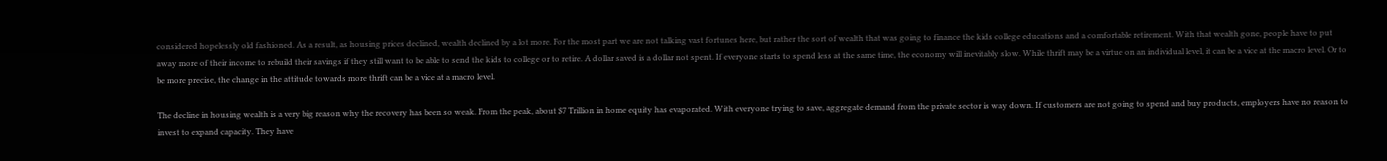considered hopelessly old fashioned. As a result, as housing prices declined, wealth declined by a lot more. For the most part we are not talking vast fortunes here, but rather the sort of wealth that was going to finance the kids college educations and a comfortable retirement. With that wealth gone, people have to put away more of their income to rebuild their savings if they still want to be able to send the kids to college or to retire. A dollar saved is a dollar not spent. If everyone starts to spend less at the same time, the economy will inevitably slow. While thrift may be a virtue on an individual level, it can be a vice at the macro level. Or to be more precise, the change in the attitude towards more thrift can be a vice at a macro level.

The decline in housing wealth is a very big reason why the recovery has been so weak. From the peak, about $7 Trillion in home equity has evaporated. With everyone trying to save, aggregate demand from the private sector is way down. If customers are not going to spend and buy products, employers have no reason to invest to expand capacity. They have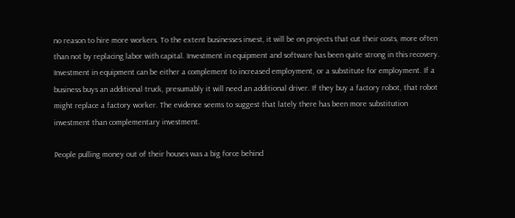no reason to hire more workers. To the extent businesses invest, it will be on projects that cut their costs, more often than not by replacing labor with capital. Investment in equipment and software has been quite strong in this recovery. Investment in equipment can be either a complement to increased employment, or a substitute for employment. If a business buys an additional truck, presumably it will need an additional driver. If they buy a factory robot, that robot might replace a factory worker. The evidence seems to suggest that lately there has been more substitution investment than complementary investment.

People pulling money out of their houses was a big force behind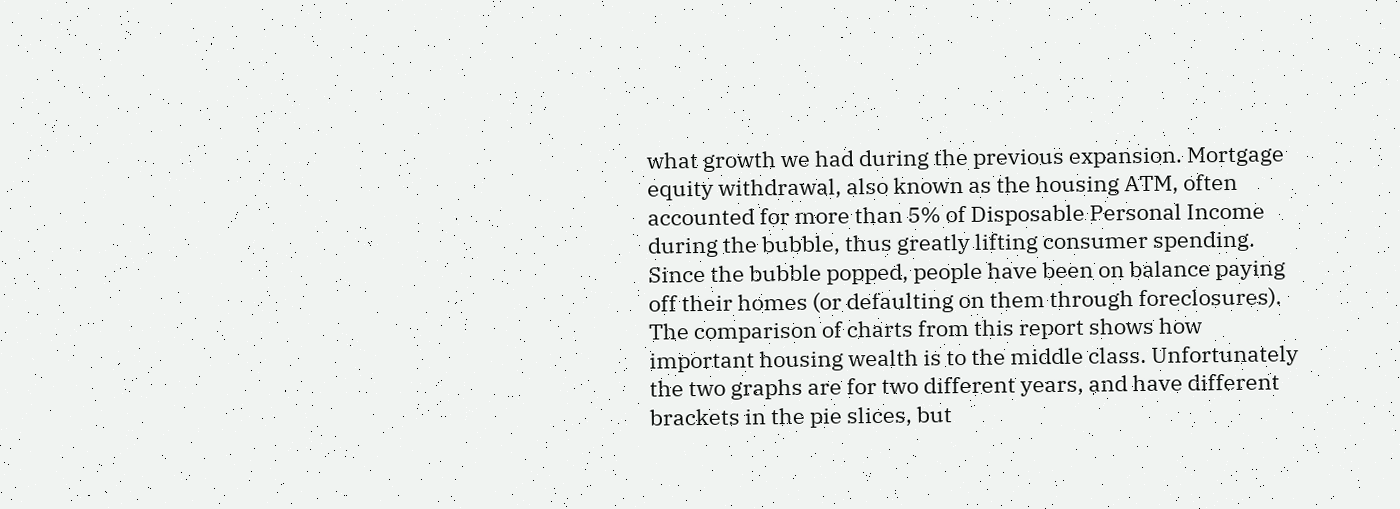what growth we had during the previous expansion. Mortgage equity withdrawal, also known as the housing ATM, often accounted for more than 5% of Disposable Personal Income during the bubble, thus greatly lifting consumer spending. Since the bubble popped, people have been on balance paying off their homes (or defaulting on them through foreclosures). The comparison of charts from this report shows how important housing wealth is to the middle class. Unfortunately the two graphs are for two different years, and have different brackets in the pie slices, but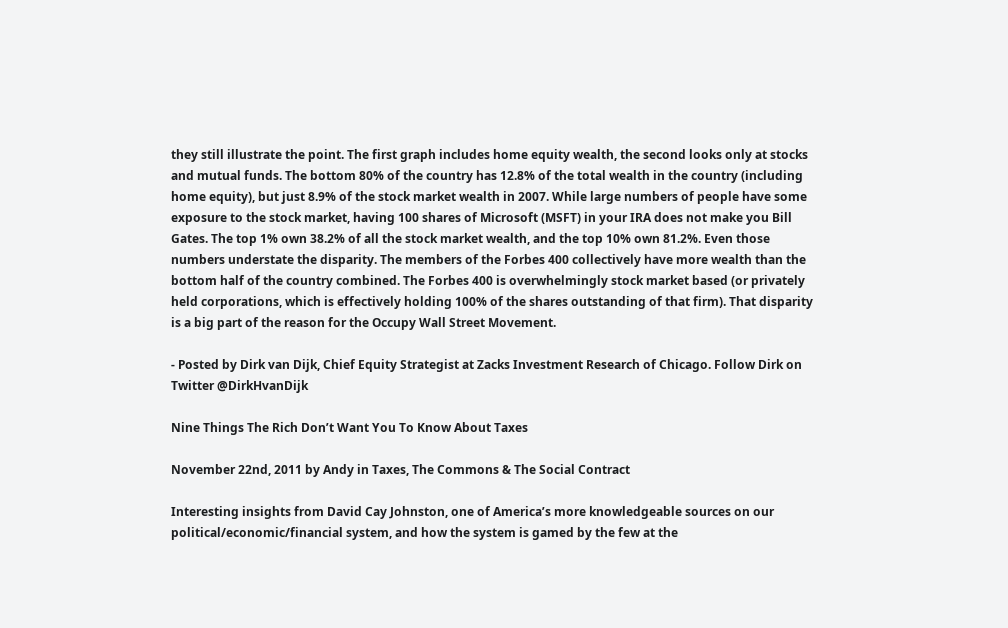they still illustrate the point. The first graph includes home equity wealth, the second looks only at stocks and mutual funds. The bottom 80% of the country has 12.8% of the total wealth in the country (including home equity), but just 8.9% of the stock market wealth in 2007. While large numbers of people have some exposure to the stock market, having 100 shares of Microsoft (MSFT) in your IRA does not make you Bill Gates. The top 1% own 38.2% of all the stock market wealth, and the top 10% own 81.2%. Even those numbers understate the disparity. The members of the Forbes 400 collectively have more wealth than the bottom half of the country combined. The Forbes 400 is overwhelmingly stock market based (or privately held corporations, which is effectively holding 100% of the shares outstanding of that firm). That disparity is a big part of the reason for the Occupy Wall Street Movement.

- Posted by Dirk van Dijk, Chief Equity Strategist at Zacks Investment Research of Chicago. Follow Dirk on Twitter @DirkHvanDijk

Nine Things The Rich Don’t Want You To Know About Taxes

November 22nd, 2011 by Andy in Taxes, The Commons & The Social Contract

Interesting insights from David Cay Johnston, one of America’s more knowledgeable sources on our political/economic/financial system, and how the system is gamed by the few at the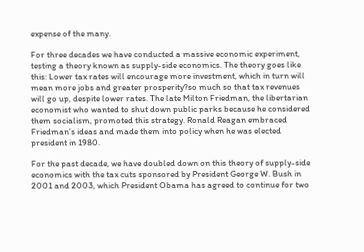expense of the many.

For three decades we have conducted a massive economic experiment, testing a theory known as supply-side economics. The theory goes like this: Lower tax rates will encourage more investment, which in turn will mean more jobs and greater prosperity?so much so that tax revenues will go up, despite lower rates. The late Milton Friedman, the libertarian economist who wanted to shut down public parks because he considered them socialism, promoted this strategy. Ronald Reagan embraced Friedman’s ideas and made them into policy when he was elected president in 1980.

For the past decade, we have doubled down on this theory of supply-side economics with the tax cuts sponsored by President George W. Bush in 2001 and 2003, which President Obama has agreed to continue for two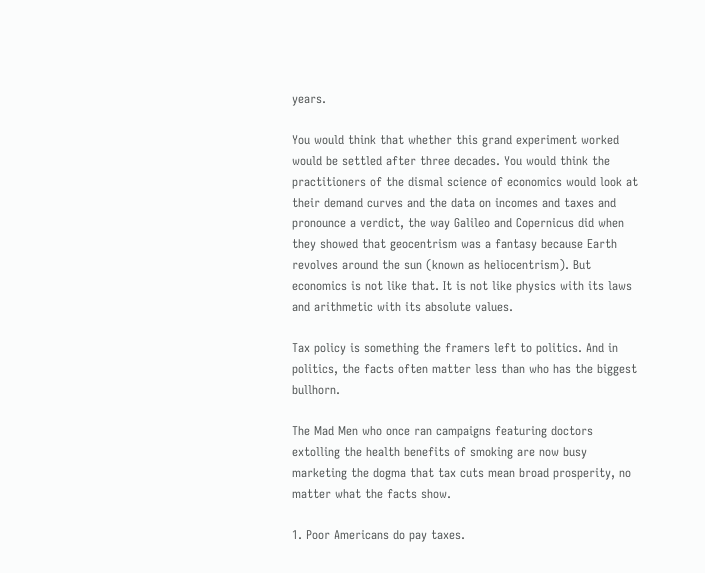years.

You would think that whether this grand experiment worked would be settled after three decades. You would think the practitioners of the dismal science of economics would look at their demand curves and the data on incomes and taxes and pronounce a verdict, the way Galileo and Copernicus did when they showed that geocentrism was a fantasy because Earth revolves around the sun (known as heliocentrism). But economics is not like that. It is not like physics with its laws and arithmetic with its absolute values.

Tax policy is something the framers left to politics. And in politics, the facts often matter less than who has the biggest bullhorn.

The Mad Men who once ran campaigns featuring doctors extolling the health benefits of smoking are now busy marketing the dogma that tax cuts mean broad prosperity, no matter what the facts show.

1. Poor Americans do pay taxes.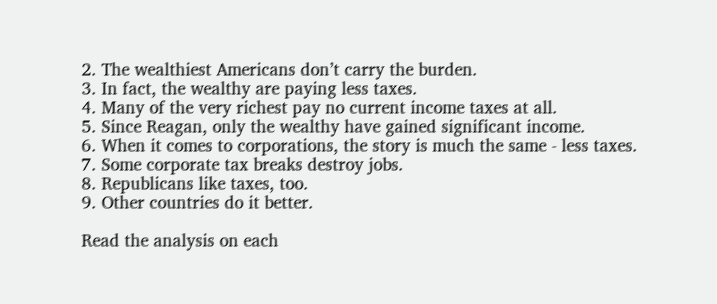2. The wealthiest Americans don’t carry the burden.
3. In fact, the wealthy are paying less taxes.
4. Many of the very richest pay no current income taxes at all.
5. Since Reagan, only the wealthy have gained significant income.
6. When it comes to corporations, the story is much the same - less taxes.
7. Some corporate tax breaks destroy jobs.
8. Republicans like taxes, too.
9. Other countries do it better.

Read the analysis on each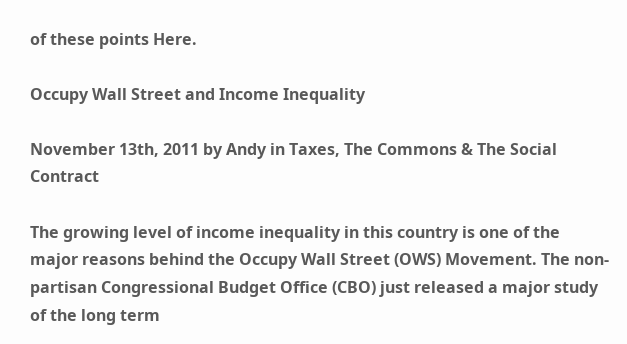of these points Here.

Occupy Wall Street and Income Inequality

November 13th, 2011 by Andy in Taxes, The Commons & The Social Contract

The growing level of income inequality in this country is one of the major reasons behind the Occupy Wall Street (OWS) Movement. The non-partisan Congressional Budget Office (CBO) just released a major study of the long term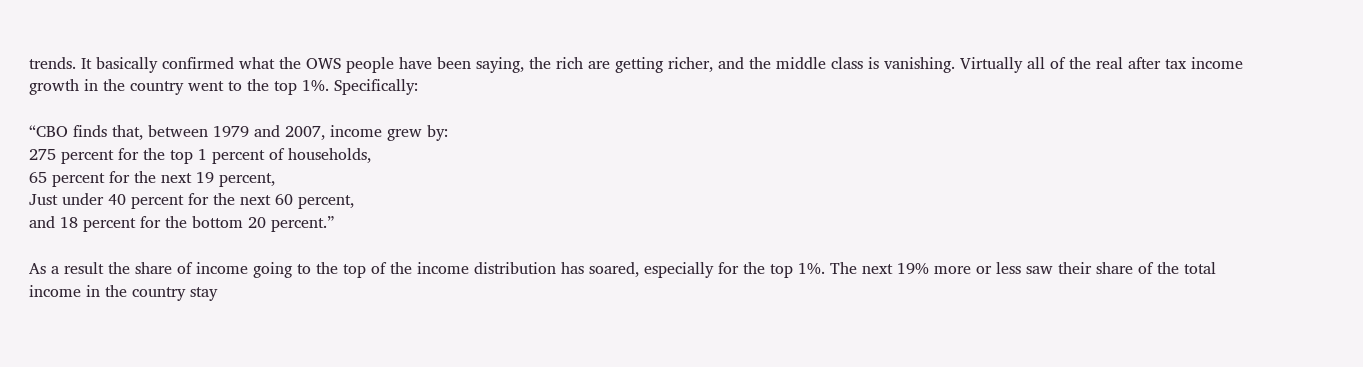trends. It basically confirmed what the OWS people have been saying, the rich are getting richer, and the middle class is vanishing. Virtually all of the real after tax income growth in the country went to the top 1%. Specifically:

“CBO finds that, between 1979 and 2007, income grew by:
275 percent for the top 1 percent of households,
65 percent for the next 19 percent,
Just under 40 percent for the next 60 percent,
and 18 percent for the bottom 20 percent.”

As a result the share of income going to the top of the income distribution has soared, especially for the top 1%. The next 19% more or less saw their share of the total income in the country stay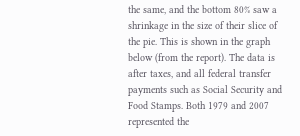the same, and the bottom 80% saw a shrinkage in the size of their slice of the pie. This is shown in the graph below (from the report). The data is after taxes, and all federal transfer payments such as Social Security and Food Stamps. Both 1979 and 2007 represented the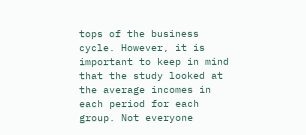tops of the business cycle. However, it is important to keep in mind that the study looked at the average incomes in each period for each group. Not everyone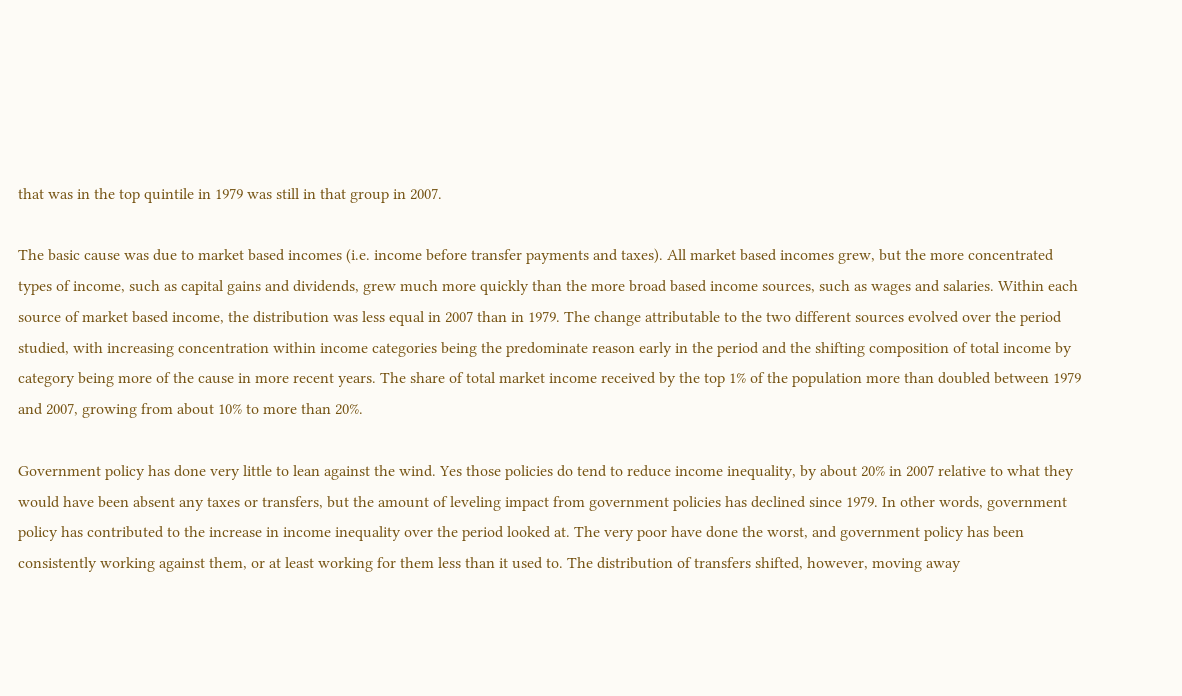that was in the top quintile in 1979 was still in that group in 2007.

The basic cause was due to market based incomes (i.e. income before transfer payments and taxes). All market based incomes grew, but the more concentrated types of income, such as capital gains and dividends, grew much more quickly than the more broad based income sources, such as wages and salaries. Within each source of market based income, the distribution was less equal in 2007 than in 1979. The change attributable to the two different sources evolved over the period studied, with increasing concentration within income categories being the predominate reason early in the period and the shifting composition of total income by category being more of the cause in more recent years. The share of total market income received by the top 1% of the population more than doubled between 1979 and 2007, growing from about 10% to more than 20%.

Government policy has done very little to lean against the wind. Yes those policies do tend to reduce income inequality, by about 20% in 2007 relative to what they would have been absent any taxes or transfers, but the amount of leveling impact from government policies has declined since 1979. In other words, government policy has contributed to the increase in income inequality over the period looked at. The very poor have done the worst, and government policy has been consistently working against them, or at least working for them less than it used to. The distribution of transfers shifted, however, moving away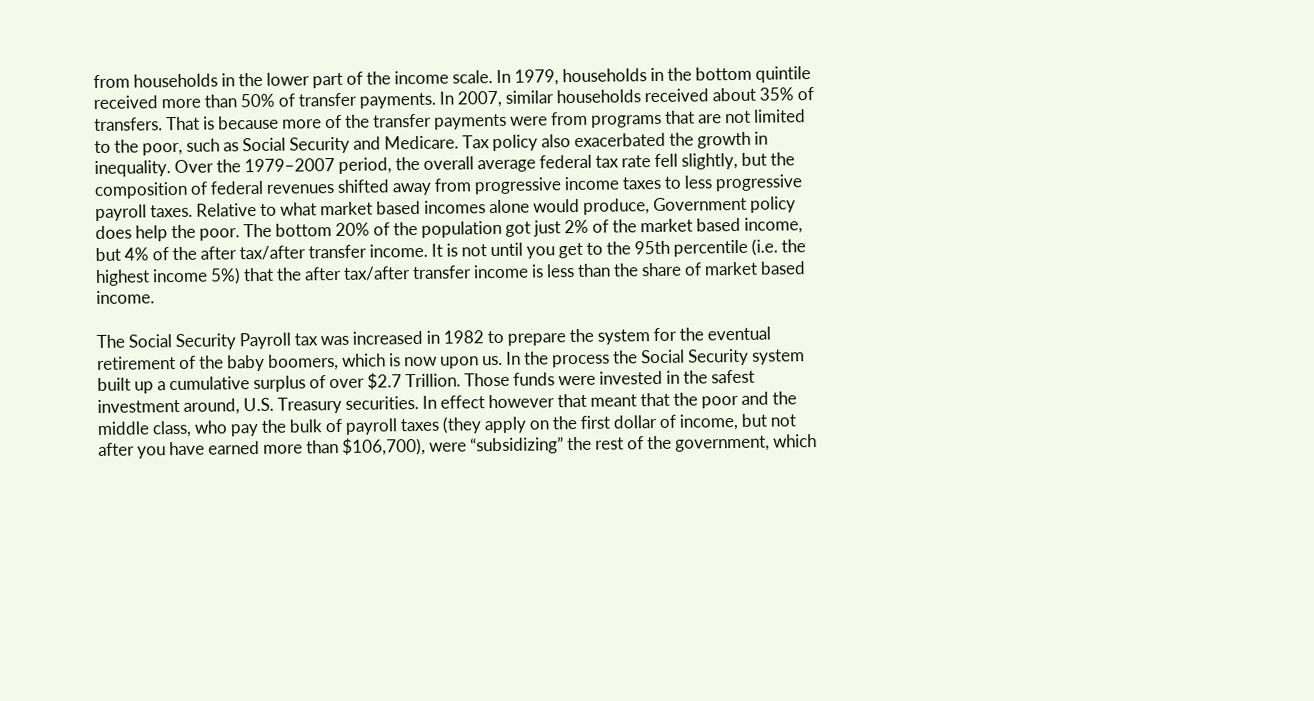from households in the lower part of the income scale. In 1979, households in the bottom quintile received more than 50% of transfer payments. In 2007, similar households received about 35% of transfers. That is because more of the transfer payments were from programs that are not limited to the poor, such as Social Security and Medicare. Tax policy also exacerbated the growth in inequality. Over the 1979–2007 period, the overall average federal tax rate fell slightly, but the composition of federal revenues shifted away from progressive income taxes to less progressive payroll taxes. Relative to what market based incomes alone would produce, Government policy does help the poor. The bottom 20% of the population got just 2% of the market based income, but 4% of the after tax/after transfer income. It is not until you get to the 95th percentile (i.e. the highest income 5%) that the after tax/after transfer income is less than the share of market based income.

The Social Security Payroll tax was increased in 1982 to prepare the system for the eventual retirement of the baby boomers, which is now upon us. In the process the Social Security system built up a cumulative surplus of over $2.7 Trillion. Those funds were invested in the safest investment around, U.S. Treasury securities. In effect however that meant that the poor and the middle class, who pay the bulk of payroll taxes (they apply on the first dollar of income, but not after you have earned more than $106,700), were “subsidizing” the rest of the government, which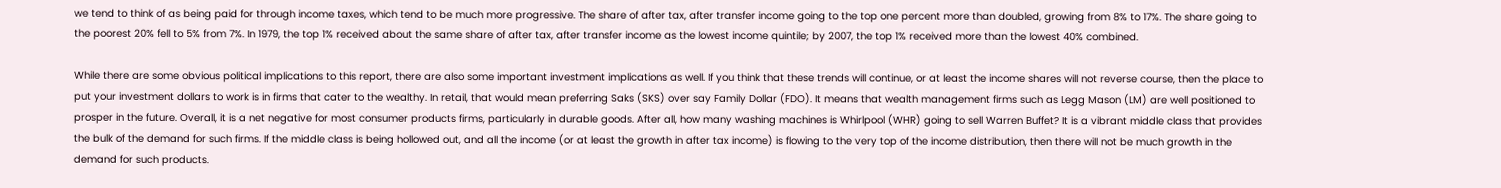we tend to think of as being paid for through income taxes, which tend to be much more progressive. The share of after tax, after transfer income going to the top one percent more than doubled, growing from 8% to 17%. The share going to the poorest 20% fell to 5% from 7%. In 1979, the top 1% received about the same share of after tax, after transfer income as the lowest income quintile; by 2007, the top 1% received more than the lowest 40% combined.

While there are some obvious political implications to this report, there are also some important investment implications as well. If you think that these trends will continue, or at least the income shares will not reverse course, then the place to put your investment dollars to work is in firms that cater to the wealthy. In retail, that would mean preferring Saks (SKS) over say Family Dollar (FDO). It means that wealth management firms such as Legg Mason (LM) are well positioned to prosper in the future. Overall, it is a net negative for most consumer products firms, particularly in durable goods. After all, how many washing machines is Whirlpool (WHR) going to sell Warren Buffet? It is a vibrant middle class that provides the bulk of the demand for such firms. If the middle class is being hollowed out, and all the income (or at least the growth in after tax income) is flowing to the very top of the income distribution, then there will not be much growth in the demand for such products.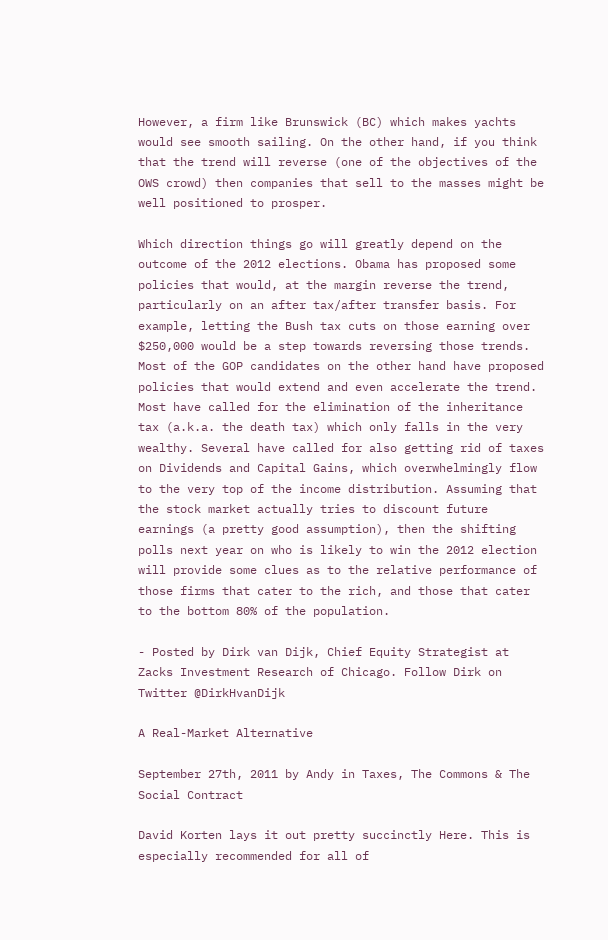However, a firm like Brunswick (BC) which makes yachts would see smooth sailing. On the other hand, if you think that the trend will reverse (one of the objectives of the OWS crowd) then companies that sell to the masses might be well positioned to prosper.

Which direction things go will greatly depend on the outcome of the 2012 elections. Obama has proposed some policies that would, at the margin reverse the trend, particularly on an after tax/after transfer basis. For example, letting the Bush tax cuts on those earning over $250,000 would be a step towards reversing those trends. Most of the GOP candidates on the other hand have proposed policies that would extend and even accelerate the trend. Most have called for the elimination of the inheritance tax (a.k.a. the death tax) which only falls in the very wealthy. Several have called for also getting rid of taxes on Dividends and Capital Gains, which overwhelmingly flow to the very top of the income distribution. Assuming that the stock market actually tries to discount future earnings (a pretty good assumption), then the shifting polls next year on who is likely to win the 2012 election will provide some clues as to the relative performance of those firms that cater to the rich, and those that cater to the bottom 80% of the population.

- Posted by Dirk van Dijk, Chief Equity Strategist at Zacks Investment Research of Chicago. Follow Dirk on Twitter @DirkHvanDijk

A Real-Market Alternative

September 27th, 2011 by Andy in Taxes, The Commons & The Social Contract

David Korten lays it out pretty succinctly Here. This is especially recommended for all of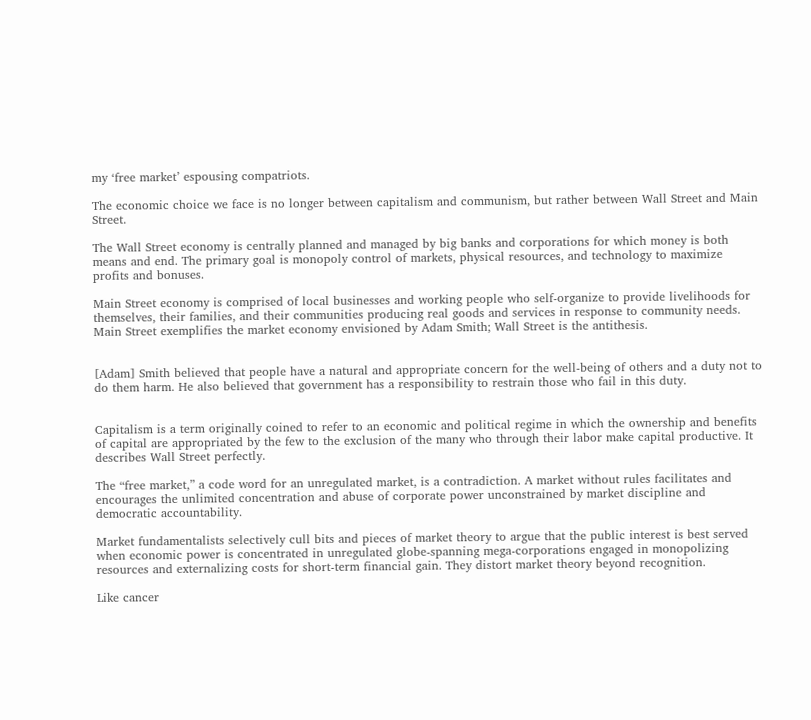my ‘free market’ espousing compatriots.

The economic choice we face is no longer between capitalism and communism, but rather between Wall Street and Main Street.

The Wall Street economy is centrally planned and managed by big banks and corporations for which money is both means and end. The primary goal is monopoly control of markets, physical resources, and technology to maximize profits and bonuses.

Main Street economy is comprised of local businesses and working people who self-organize to provide livelihoods for themselves, their families, and their communities producing real goods and services in response to community needs. Main Street exemplifies the market economy envisioned by Adam Smith; Wall Street is the antithesis.


[Adam] Smith believed that people have a natural and appropriate concern for the well-being of others and a duty not to do them harm. He also believed that government has a responsibility to restrain those who fail in this duty.


Capitalism is a term originally coined to refer to an economic and political regime in which the ownership and benefits of capital are appropriated by the few to the exclusion of the many who through their labor make capital productive. It describes Wall Street perfectly.

The “free market,” a code word for an unregulated market, is a contradiction. A market without rules facilitates and encourages the unlimited concentration and abuse of corporate power unconstrained by market discipline and democratic accountability.

Market fundamentalists selectively cull bits and pieces of market theory to argue that the public interest is best served when economic power is concentrated in unregulated globe-spanning mega-corporations engaged in monopolizing resources and externalizing costs for short-term financial gain. They distort market theory beyond recognition.

Like cancer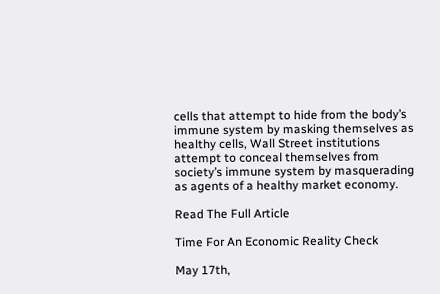cells that attempt to hide from the body’s immune system by masking themselves as healthy cells, Wall Street institutions attempt to conceal themselves from society’s immune system by masquerading as agents of a healthy market economy.

Read The Full Article

Time For An Economic Reality Check

May 17th,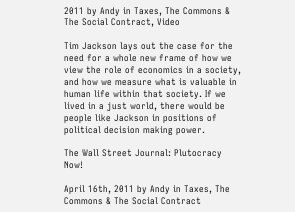2011 by Andy in Taxes, The Commons & The Social Contract, Video

Tim Jackson lays out the case for the need for a whole new frame of how we view the role of economics in a society, and how we measure what is valuable in human life within that society. If we lived in a just world, there would be people like Jackson in positions of political decision making power.

The Wall Street Journal: Plutocracy Now!

April 16th, 2011 by Andy in Taxes, The Commons & The Social Contract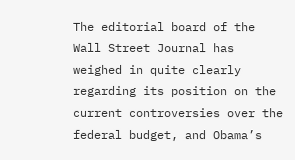The editorial board of the Wall Street Journal has weighed in quite clearly regarding its position on the current controversies over the federal budget, and Obama’s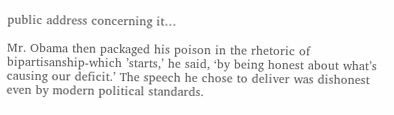public address concerning it…

Mr. Obama then packaged his poison in the rhetoric of bipartisanship-which ’starts,’ he said, ‘by being honest about what’s causing our deficit.’ The speech he chose to deliver was dishonest even by modern political standards.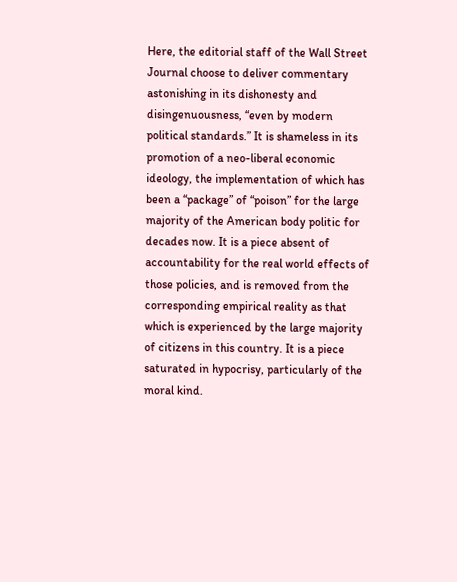Here, the editorial staff of the Wall Street Journal choose to deliver commentary astonishing in its dishonesty and disingenuousness, “even by modern political standards.” It is shameless in its promotion of a neo-liberal economic ideology, the implementation of which has been a “package” of “poison” for the large majority of the American body politic for decades now. It is a piece absent of accountability for the real world effects of those policies, and is removed from the corresponding empirical reality as that which is experienced by the large majority of citizens in this country. It is a piece saturated in hypocrisy, particularly of the moral kind.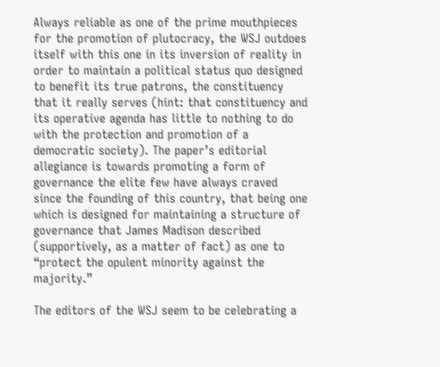Always reliable as one of the prime mouthpieces for the promotion of plutocracy, the WSJ outdoes itself with this one in its inversion of reality in order to maintain a political status quo designed to benefit its true patrons, the constituency that it really serves (hint: that constituency and its operative agenda has little to nothing to do with the protection and promotion of a democratic society). The paper’s editorial allegiance is towards promoting a form of governance the elite few have always craved since the founding of this country, that being one which is designed for maintaining a structure of governance that James Madison described (supportively, as a matter of fact) as one to “protect the opulent minority against the majority.”

The editors of the WSJ seem to be celebrating a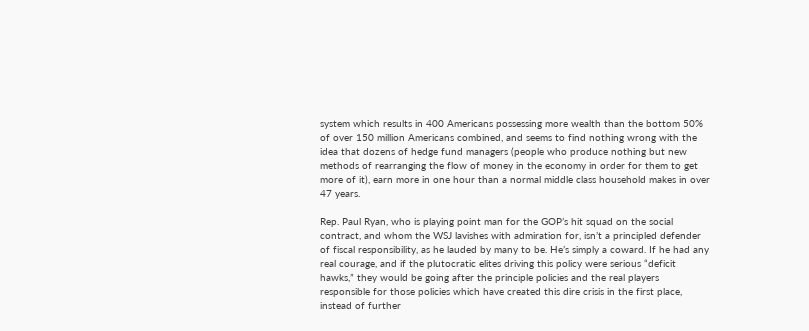system which results in 400 Americans possessing more wealth than the bottom 50% of over 150 million Americans combined, and seems to find nothing wrong with the idea that dozens of hedge fund managers (people who produce nothing but new methods of rearranging the flow of money in the economy in order for them to get more of it), earn more in one hour than a normal middle class household makes in over 47 years.

Rep. Paul Ryan, who is playing point man for the GOP’s hit squad on the social contract, and whom the WSJ lavishes with admiration for, isn’t a principled defender of fiscal responsibility, as he lauded by many to be. He’s simply a coward. If he had any real courage, and if the plutocratic elites driving this policy were serious “deficit hawks,” they would be going after the principle policies and the real players responsible for those policies which have created this dire crisis in the first place, instead of further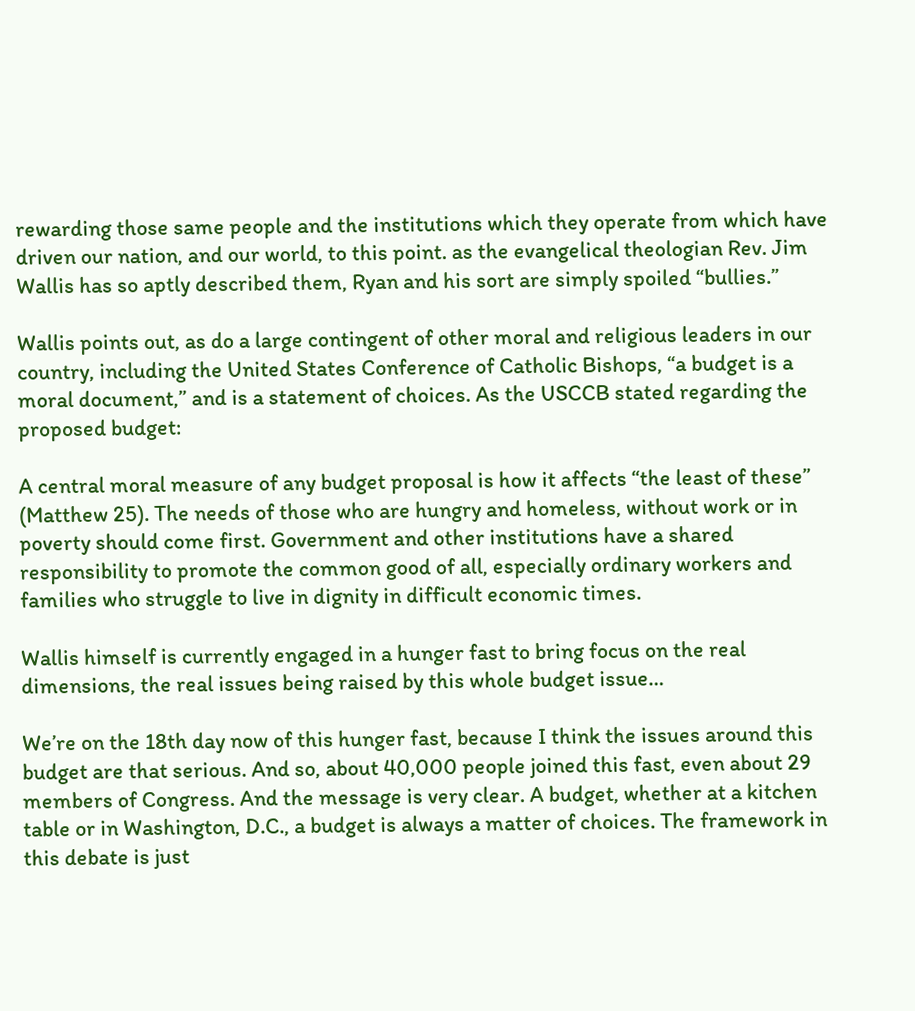rewarding those same people and the institutions which they operate from which have driven our nation, and our world, to this point. as the evangelical theologian Rev. Jim Wallis has so aptly described them, Ryan and his sort are simply spoiled “bullies.”

Wallis points out, as do a large contingent of other moral and religious leaders in our country, including the United States Conference of Catholic Bishops, “a budget is a moral document,” and is a statement of choices. As the USCCB stated regarding the proposed budget:

A central moral measure of any budget proposal is how it affects “the least of these” (Matthew 25). The needs of those who are hungry and homeless, without work or in poverty should come first. Government and other institutions have a shared responsibility to promote the common good of all, especially ordinary workers and families who struggle to live in dignity in difficult economic times.

Wallis himself is currently engaged in a hunger fast to bring focus on the real dimensions, the real issues being raised by this whole budget issue…

We’re on the 18th day now of this hunger fast, because I think the issues around this budget are that serious. And so, about 40,000 people joined this fast, even about 29 members of Congress. And the message is very clear. A budget, whether at a kitchen table or in Washington, D.C., a budget is always a matter of choices. The framework in this debate is just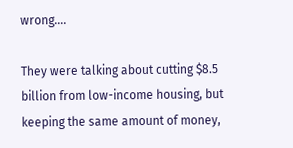wrong….

They were talking about cutting $8.5 billion from low-income housing, but keeping the same amount of money,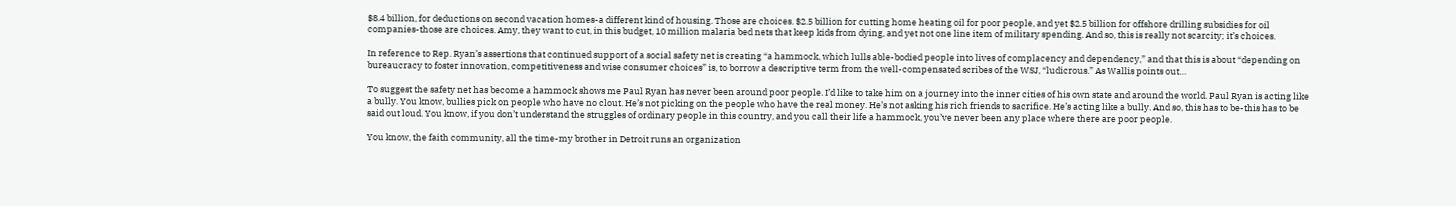$8.4 billion, for deductions on second vacation homes-a different kind of housing. Those are choices. $2.5 billion for cutting home heating oil for poor people, and yet $2.5 billion for offshore drilling subsidies for oil companies-those are choices. Amy, they want to cut, in this budget, 10 million malaria bed nets that keep kids from dying, and yet not one line item of military spending. And so, this is really not scarcity; it’s choices.

In reference to Rep. Ryan’s assertions that continued support of a social safety net is creating “a hammock, which lulls able-bodied people into lives of complacency and dependency,” and that this is about “depending on bureaucracy to foster innovation, competitiveness and wise consumer choices” is, to borrow a descriptive term from the well-compensated scribes of the WSJ, “ludicrous.” As Wallis points out…

To suggest the safety net has become a hammock shows me Paul Ryan has never been around poor people. I’d like to take him on a journey into the inner cities of his own state and around the world. Paul Ryan is acting like a bully. You know, bullies pick on people who have no clout. He’s not picking on the people who have the real money. He’s not asking his rich friends to sacrifice. He’s acting like a bully. And so, this has to be-this has to be said out loud. You know, if you don’t understand the struggles of ordinary people in this country, and you call their life a hammock, you’ve never been any place where there are poor people.

You know, the faith community, all the time-my brother in Detroit runs an organization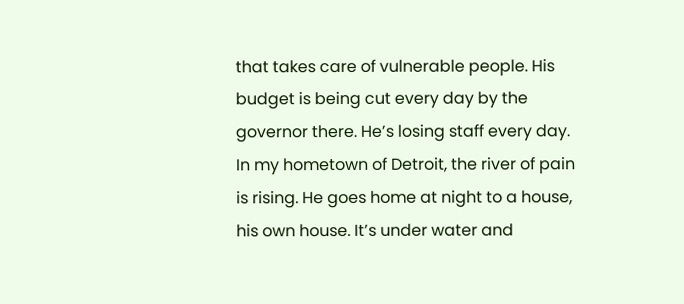that takes care of vulnerable people. His budget is being cut every day by the governor there. He’s losing staff every day. In my hometown of Detroit, the river of pain is rising. He goes home at night to a house, his own house. It’s under water and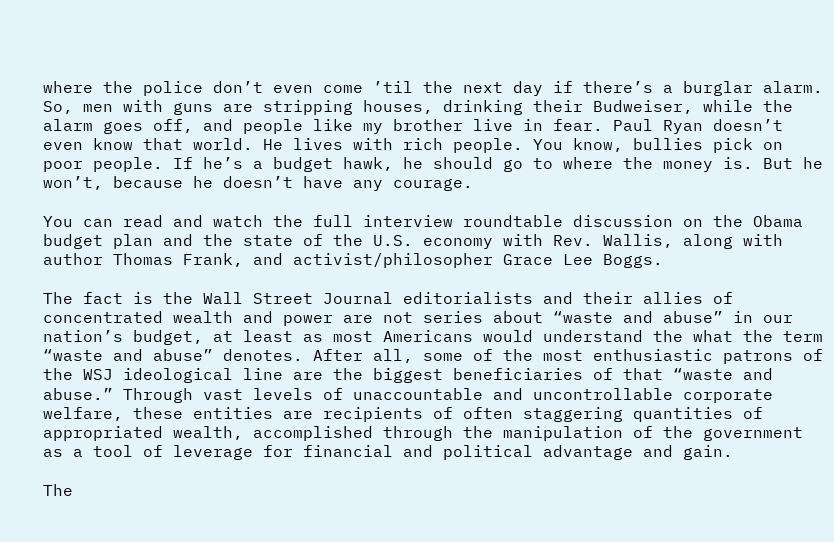where the police don’t even come ’til the next day if there’s a burglar alarm. So, men with guns are stripping houses, drinking their Budweiser, while the alarm goes off, and people like my brother live in fear. Paul Ryan doesn’t even know that world. He lives with rich people. You know, bullies pick on poor people. If he’s a budget hawk, he should go to where the money is. But he won’t, because he doesn’t have any courage.

You can read and watch the full interview roundtable discussion on the Obama budget plan and the state of the U.S. economy with Rev. Wallis, along with author Thomas Frank, and activist/philosopher Grace Lee Boggs.

The fact is the Wall Street Journal editorialists and their allies of concentrated wealth and power are not series about “waste and abuse” in our nation’s budget, at least as most Americans would understand the what the term “waste and abuse” denotes. After all, some of the most enthusiastic patrons of the WSJ ideological line are the biggest beneficiaries of that “waste and abuse.” Through vast levels of unaccountable and uncontrollable corporate welfare, these entities are recipients of often staggering quantities of appropriated wealth, accomplished through the manipulation of the government as a tool of leverage for financial and political advantage and gain.

The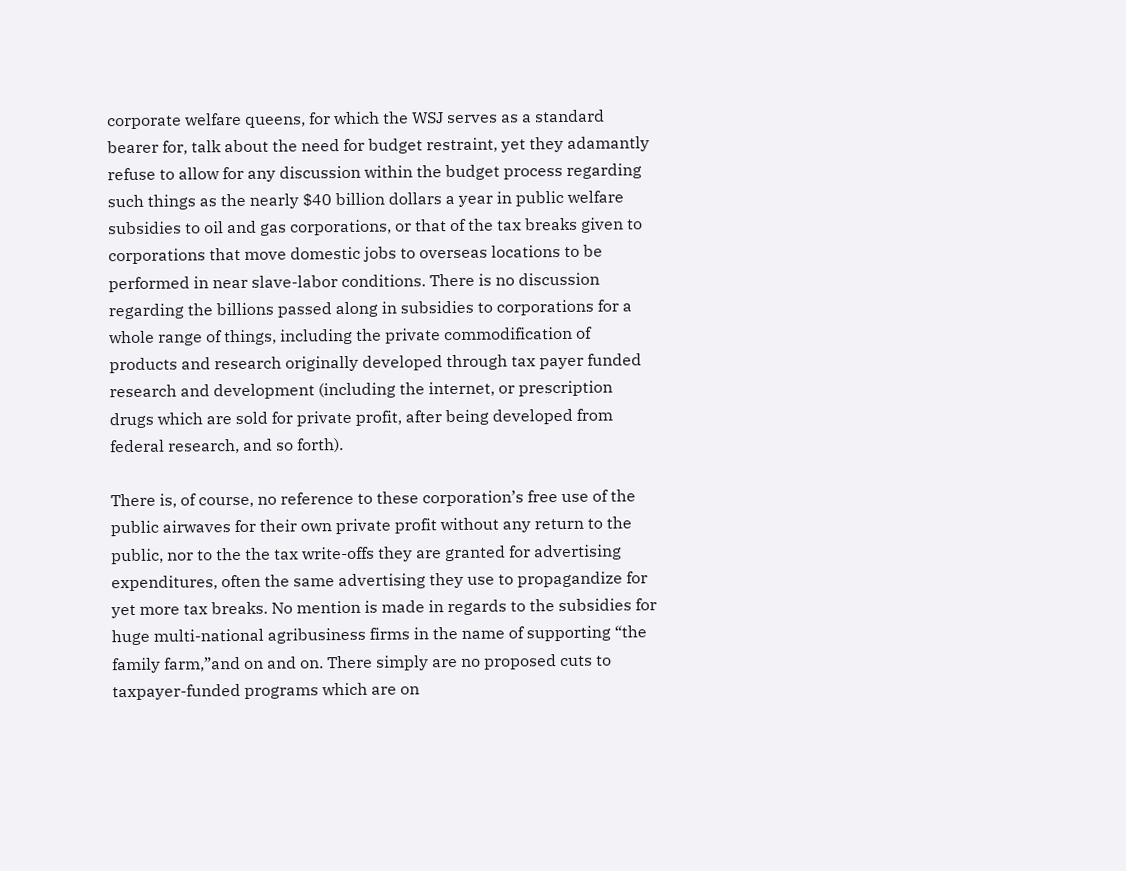corporate welfare queens, for which the WSJ serves as a standard bearer for, talk about the need for budget restraint, yet they adamantly refuse to allow for any discussion within the budget process regarding such things as the nearly $40 billion dollars a year in public welfare subsidies to oil and gas corporations, or that of the tax breaks given to corporations that move domestic jobs to overseas locations to be performed in near slave-labor conditions. There is no discussion regarding the billions passed along in subsidies to corporations for a whole range of things, including the private commodification of products and research originally developed through tax payer funded research and development (including the internet, or prescription drugs which are sold for private profit, after being developed from federal research, and so forth).

There is, of course, no reference to these corporation’s free use of the public airwaves for their own private profit without any return to the public, nor to the the tax write-offs they are granted for advertising expenditures, often the same advertising they use to propagandize for yet more tax breaks. No mention is made in regards to the subsidies for huge multi-national agribusiness firms in the name of supporting “the family farm,”and on and on. There simply are no proposed cuts to taxpayer-funded programs which are on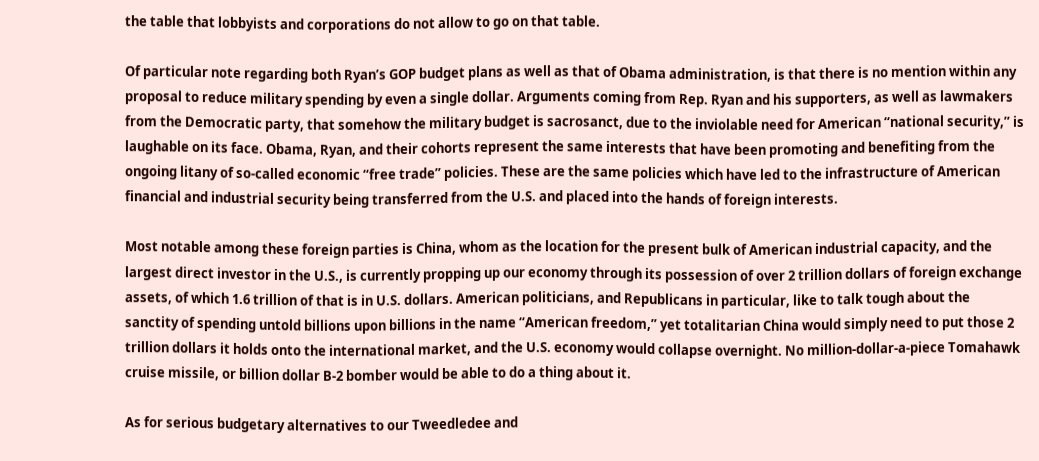the table that lobbyists and corporations do not allow to go on that table.

Of particular note regarding both Ryan’s GOP budget plans as well as that of Obama administration, is that there is no mention within any proposal to reduce military spending by even a single dollar. Arguments coming from Rep. Ryan and his supporters, as well as lawmakers from the Democratic party, that somehow the military budget is sacrosanct, due to the inviolable need for American “national security,” is laughable on its face. Obama, Ryan, and their cohorts represent the same interests that have been promoting and benefiting from the ongoing litany of so-called economic “free trade” policies. These are the same policies which have led to the infrastructure of American financial and industrial security being transferred from the U.S. and placed into the hands of foreign interests.

Most notable among these foreign parties is China, whom as the location for the present bulk of American industrial capacity, and the largest direct investor in the U.S., is currently propping up our economy through its possession of over 2 trillion dollars of foreign exchange assets, of which 1.6 trillion of that is in U.S. dollars. American politicians, and Republicans in particular, like to talk tough about the sanctity of spending untold billions upon billions in the name “American freedom,” yet totalitarian China would simply need to put those 2 trillion dollars it holds onto the international market, and the U.S. economy would collapse overnight. No million-dollar-a-piece Tomahawk cruise missile, or billion dollar B-2 bomber would be able to do a thing about it.

As for serious budgetary alternatives to our Tweedledee and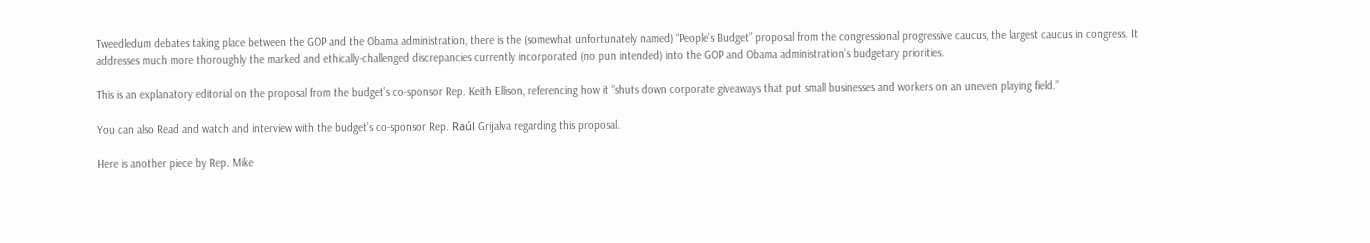Tweedledum debates taking place between the GOP and the Obama administration, there is the (somewhat unfortunately named) “People’s Budget” proposal from the congressional progressive caucus, the largest caucus in congress. It addresses much more thoroughly the marked and ethically-challenged discrepancies currently incorporated (no pun intended) into the GOP and Obama administration’s budgetary priorities.

This is an explanatory editorial on the proposal from the budget’s co-sponsor Rep. Keith Ellison, referencing how it “shuts down corporate giveaways that put small businesses and workers on an uneven playing field.”

You can also Read and watch and interview with the budget’s co-sponsor Rep. Raúl Grijalva regarding this proposal.

Here is another piece by Rep. Mike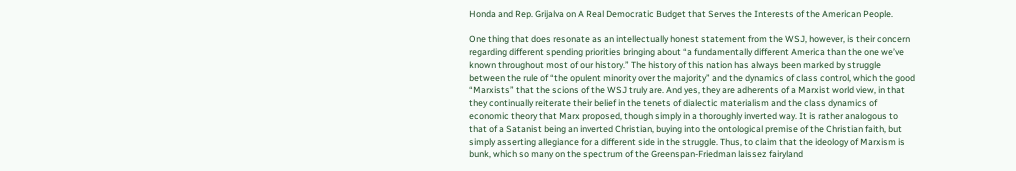Honda and Rep. Grijalva on A Real Democratic Budget that Serves the Interests of the American People.

One thing that does resonate as an intellectually honest statement from the WSJ, however, is their concern regarding different spending priorities bringing about “a fundamentally different America than the one we’ve known throughout most of our history.” The history of this nation has always been marked by struggle between the rule of “the opulent minority over the majority” and the dynamics of class control, which the good “Marxists” that the scions of the WSJ truly are. And yes, they are adherents of a Marxist world view, in that they continually reiterate their belief in the tenets of dialectic materialism and the class dynamics of economic theory that Marx proposed, though simply in a thoroughly inverted way. It is rather analogous to that of a Satanist being an inverted Christian, buying into the ontological premise of the Christian faith, but simply asserting allegiance for a different side in the struggle. Thus, to claim that the ideology of Marxism is bunk, which so many on the spectrum of the Greenspan-Friedman laissez fairyland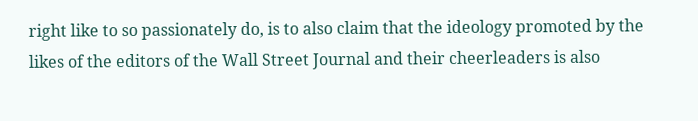right like to so passionately do, is to also claim that the ideology promoted by the likes of the editors of the Wall Street Journal and their cheerleaders is also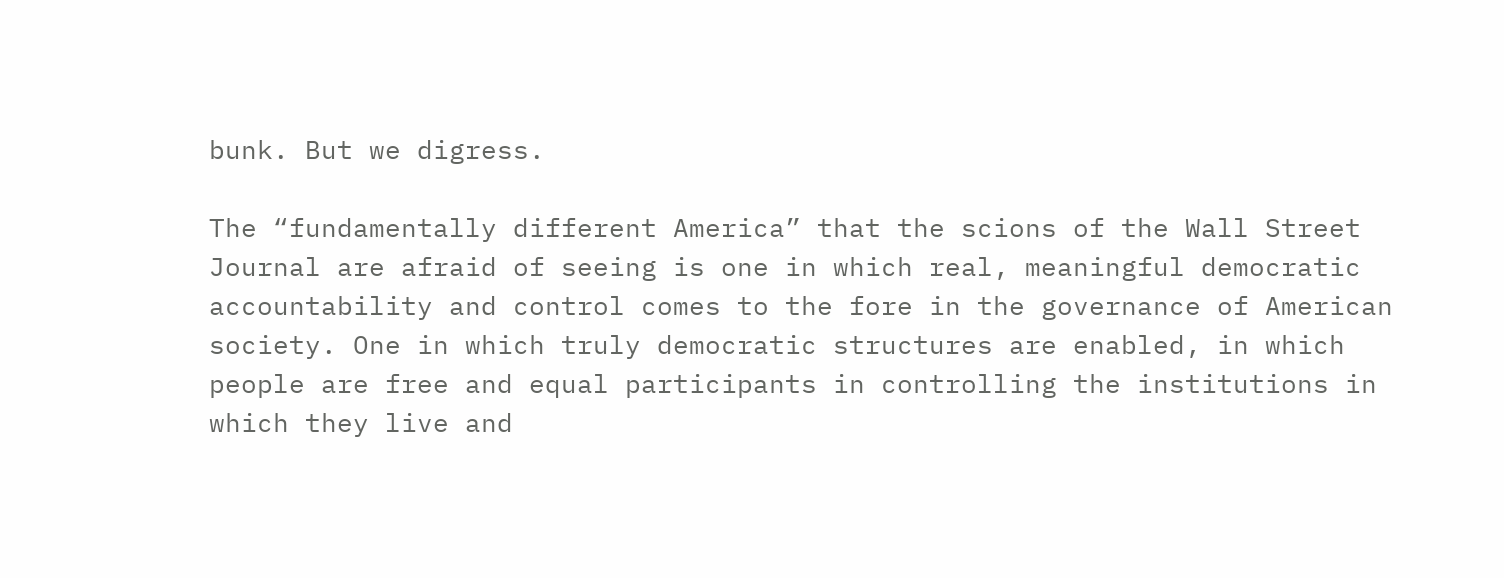bunk. But we digress.

The “fundamentally different America” that the scions of the Wall Street Journal are afraid of seeing is one in which real, meaningful democratic accountability and control comes to the fore in the governance of American society. One in which truly democratic structures are enabled, in which people are free and equal participants in controlling the institutions in which they live and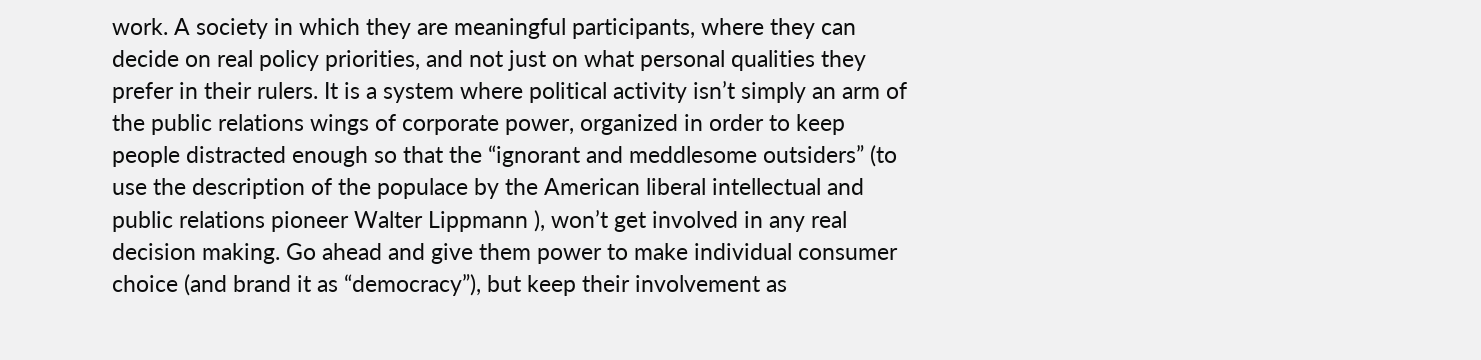work. A society in which they are meaningful participants, where they can decide on real policy priorities, and not just on what personal qualities they prefer in their rulers. It is a system where political activity isn’t simply an arm of the public relations wings of corporate power, organized in order to keep people distracted enough so that the “ignorant and meddlesome outsiders” (to use the description of the populace by the American liberal intellectual and public relations pioneer Walter Lippmann ), won’t get involved in any real decision making. Go ahead and give them power to make individual consumer choice (and brand it as “democracy”), but keep their involvement as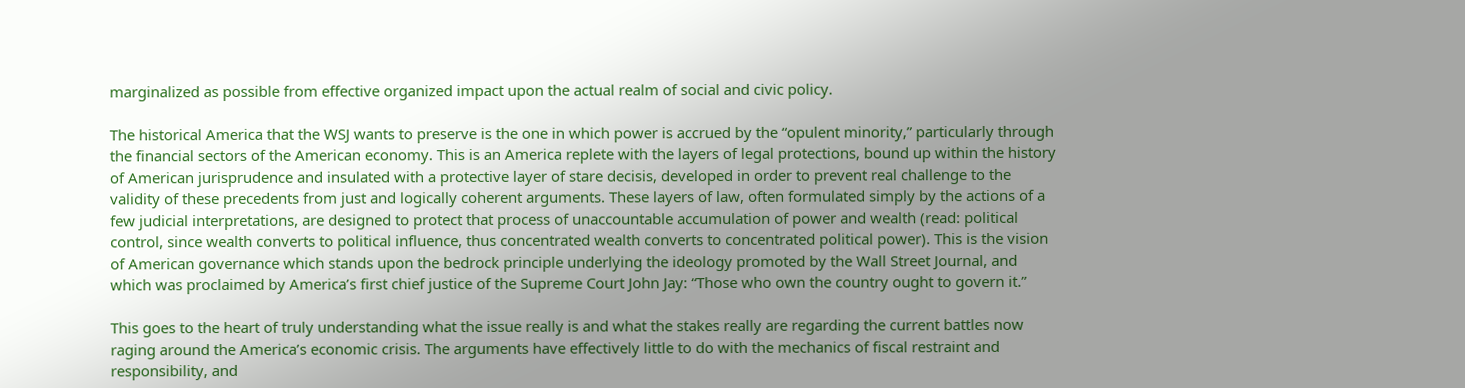marginalized as possible from effective organized impact upon the actual realm of social and civic policy.

The historical America that the WSJ wants to preserve is the one in which power is accrued by the “opulent minority,” particularly through the financial sectors of the American economy. This is an America replete with the layers of legal protections, bound up within the history of American jurisprudence and insulated with a protective layer of stare decisis, developed in order to prevent real challenge to the validity of these precedents from just and logically coherent arguments. These layers of law, often formulated simply by the actions of a few judicial interpretations, are designed to protect that process of unaccountable accumulation of power and wealth (read: political control, since wealth converts to political influence, thus concentrated wealth converts to concentrated political power). This is the vision of American governance which stands upon the bedrock principle underlying the ideology promoted by the Wall Street Journal, and which was proclaimed by America’s first chief justice of the Supreme Court John Jay: “Those who own the country ought to govern it.”

This goes to the heart of truly understanding what the issue really is and what the stakes really are regarding the current battles now raging around the America’s economic crisis. The arguments have effectively little to do with the mechanics of fiscal restraint and responsibility, and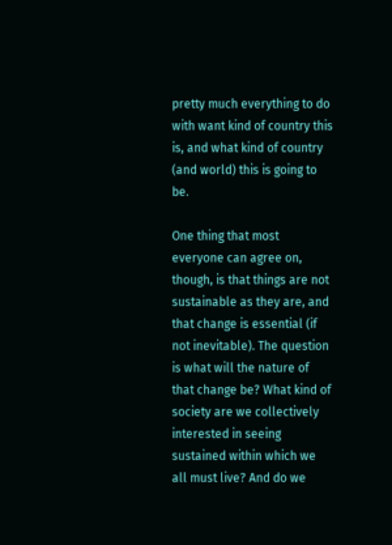pretty much everything to do with want kind of country this is, and what kind of country (and world) this is going to be.

One thing that most everyone can agree on, though, is that things are not sustainable as they are, and that change is essential (if not inevitable). The question is what will the nature of that change be? What kind of society are we collectively interested in seeing sustained within which we all must live? And do we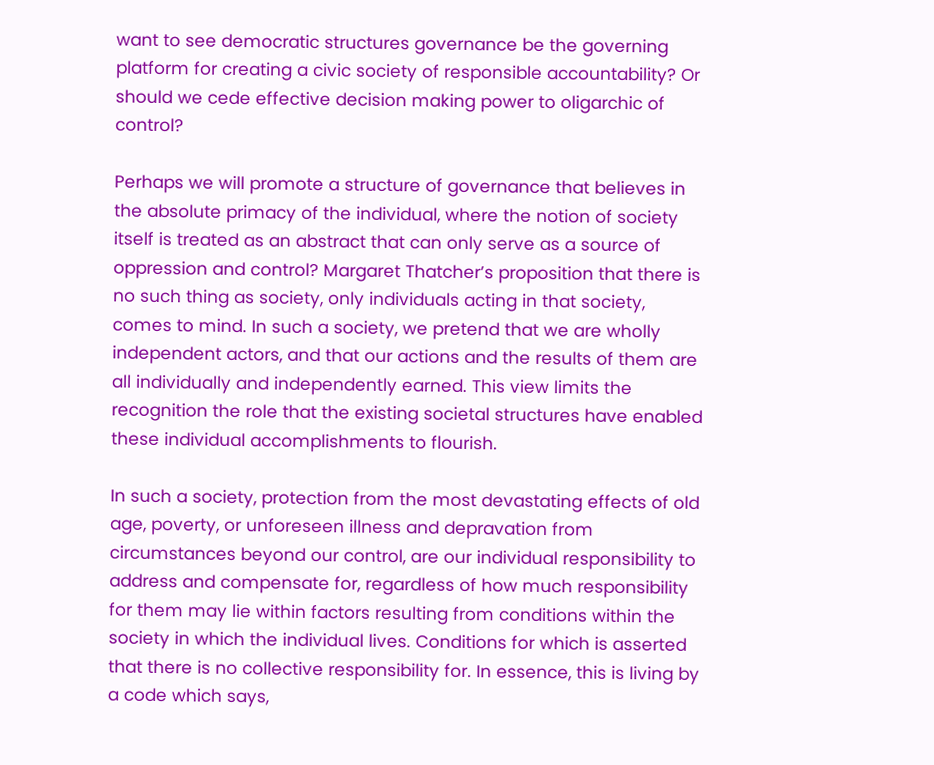want to see democratic structures governance be the governing platform for creating a civic society of responsible accountability? Or should we cede effective decision making power to oligarchic of control?

Perhaps we will promote a structure of governance that believes in the absolute primacy of the individual, where the notion of society itself is treated as an abstract that can only serve as a source of oppression and control? Margaret Thatcher’s proposition that there is no such thing as society, only individuals acting in that society, comes to mind. In such a society, we pretend that we are wholly independent actors, and that our actions and the results of them are all individually and independently earned. This view limits the recognition the role that the existing societal structures have enabled these individual accomplishments to flourish.

In such a society, protection from the most devastating effects of old age, poverty, or unforeseen illness and depravation from circumstances beyond our control, are our individual responsibility to address and compensate for, regardless of how much responsibility for them may lie within factors resulting from conditions within the society in which the individual lives. Conditions for which is asserted that there is no collective responsibility for. In essence, this is living by a code which says,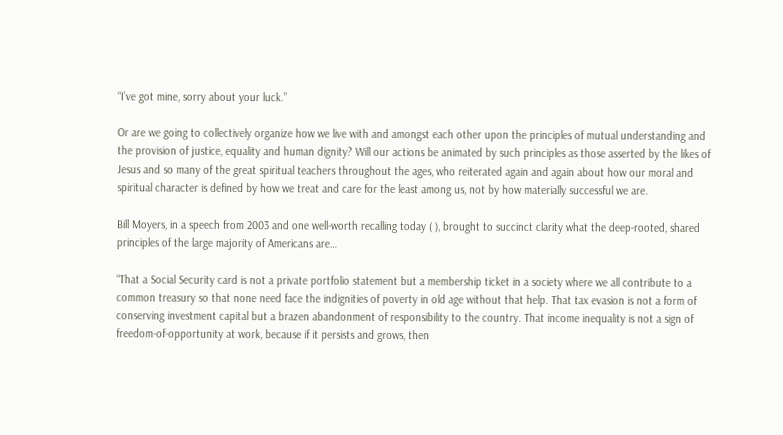“I’ve got mine, sorry about your luck.”

Or are we going to collectively organize how we live with and amongst each other upon the principles of mutual understanding and the provision of justice, equality and human dignity? Will our actions be animated by such principles as those asserted by the likes of Jesus and so many of the great spiritual teachers throughout the ages, who reiterated again and again about how our moral and spiritual character is defined by how we treat and care for the least among us, not by how materially successful we are.

Bill Moyers, in a speech from 2003 and one well-worth recalling today ( ), brought to succinct clarity what the deep-rooted, shared principles of the large majority of Americans are…

“That a Social Security card is not a private portfolio statement but a membership ticket in a society where we all contribute to a common treasury so that none need face the indignities of poverty in old age without that help. That tax evasion is not a form of conserving investment capital but a brazen abandonment of responsibility to the country. That income inequality is not a sign of freedom-of-opportunity at work, because if it persists and grows, then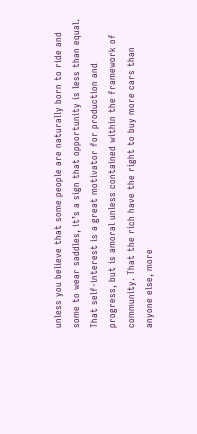unless you believe that some people are naturally born to ride and some to wear saddles, it’s a sign that opportunity is less than equal. That self-interest is a great motivator for production and progress, but is amoral unless contained within the framework of community. That the rich have the right to buy more cars than anyone else, more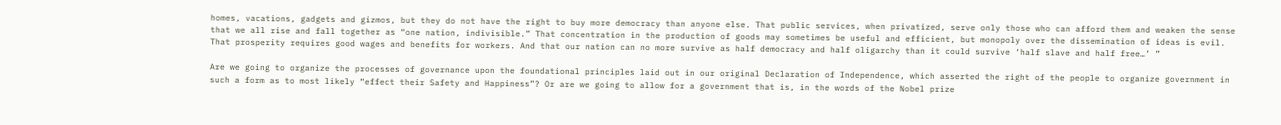homes, vacations, gadgets and gizmos, but they do not have the right to buy more democracy than anyone else. That public services, when privatized, serve only those who can afford them and weaken the sense that we all rise and fall together as “one nation, indivisible.” That concentration in the production of goods may sometimes be useful and efficient, but monopoly over the dissemination of ideas is evil. That prosperity requires good wages and benefits for workers. And that our nation can no more survive as half democracy and half oligarchy than it could survive ‘half slave and half free…’ ”

Are we going to organize the processes of governance upon the foundational principles laid out in our original Declaration of Independence, which asserted the right of the people to organize government in such a form as to most likely “effect their Safety and Happiness”? Or are we going to allow for a government that is, in the words of the Nobel prize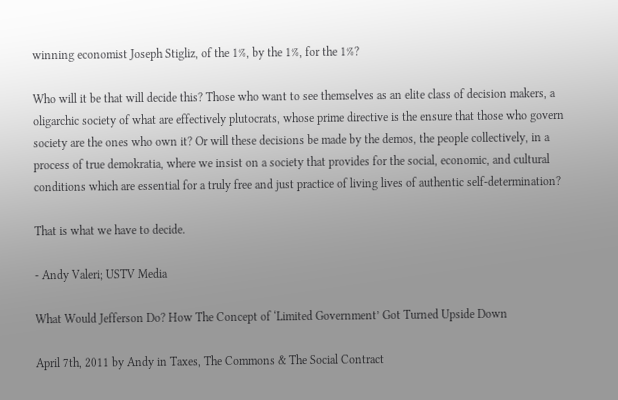winning economist Joseph Stigliz, of the 1%, by the 1%, for the 1%?

Who will it be that will decide this? Those who want to see themselves as an elite class of decision makers, a oligarchic society of what are effectively plutocrats, whose prime directive is the ensure that those who govern society are the ones who own it? Or will these decisions be made by the demos, the people collectively, in a process of true demokratia, where we insist on a society that provides for the social, economic, and cultural conditions which are essential for a truly free and just practice of living lives of authentic self-determination?

That is what we have to decide.

- Andy Valeri; USTV Media

What Would Jefferson Do? How The Concept of ‘Limited Government’ Got Turned Upside Down

April 7th, 2011 by Andy in Taxes, The Commons & The Social Contract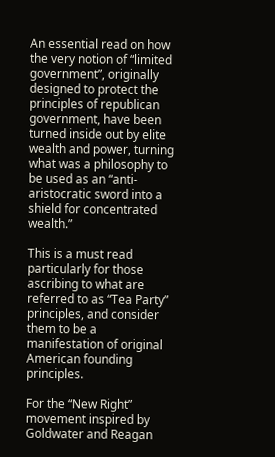An essential read on how the very notion of “limited government”, originally designed to protect the principles of republican government, have been turned inside out by elite wealth and power, turning what was a philosophy to be used as an “anti-aristocratic sword into a shield for concentrated wealth.”

This is a must read particularly for those ascribing to what are referred to as “Tea Party” principles, and consider them to be a manifestation of original American founding principles.

For the “New Right” movement inspired by Goldwater and Reagan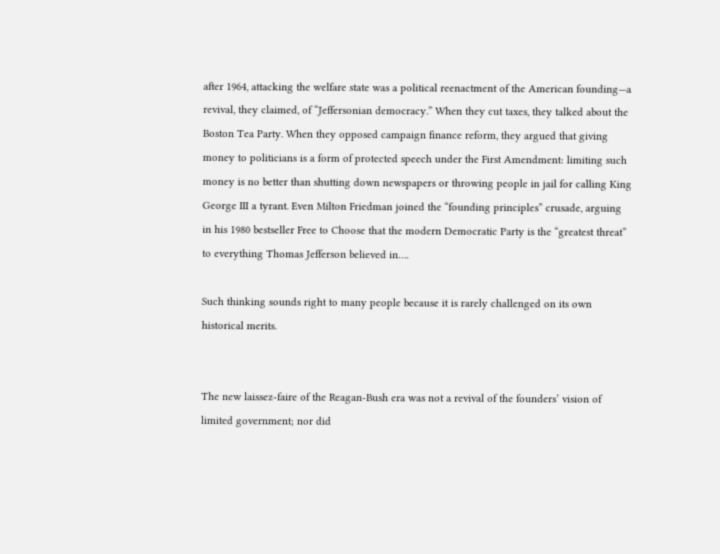after 1964, attacking the welfare state was a political reenactment of the American founding—a revival, they claimed, of “Jeffersonian democracy.” When they cut taxes, they talked about the Boston Tea Party. When they opposed campaign finance reform, they argued that giving money to politicians is a form of protected speech under the First Amendment: limiting such money is no better than shutting down newspapers or throwing people in jail for calling King George III a tyrant. Even Milton Friedman joined the “founding principles” crusade, arguing in his 1980 bestseller Free to Choose that the modern Democratic Party is the “greatest threat” to everything Thomas Jefferson believed in….

Such thinking sounds right to many people because it is rarely challenged on its own historical merits.


The new laissez-faire of the Reagan-Bush era was not a revival of the founders’ vision of limited government; nor did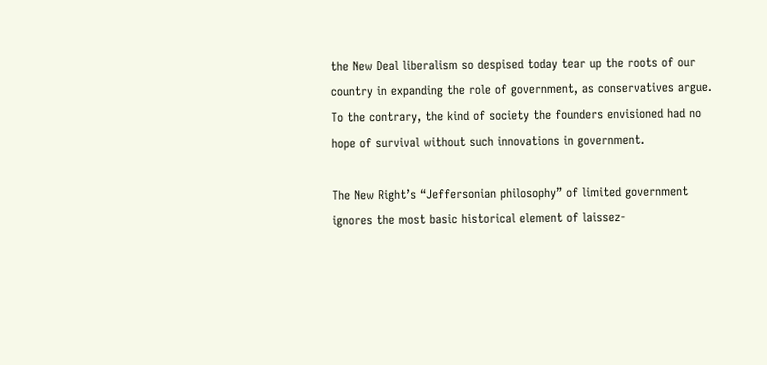the New Deal liberalism so despised today tear up the roots of our country in expanding the role of government, as conservatives argue. To the contrary, the kind of society the founders envisioned had no hope of survival without such innovations in government.

The New Right’s “Jeffersonian philosophy” of limited government ignores the most basic historical element of laissez-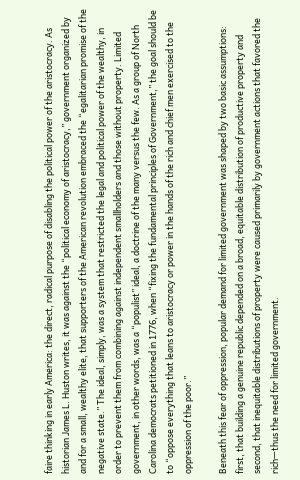faire thinking in early America: the direct, radical purpose of disabling the political power of the aristocracy. As historian James L. Huston writes, it was against the “political economy of aristocracy,” government organized by and for a small, wealthy elite, that supporters of the American revolution embraced the “egalitarian promise of the negative state.” The ideal, simply, was a system that restricted the legal and political power of the wealthy, in order to prevent them from combining against independent smallholders and those without property. Limited government, in other words, was a “populist” ideal, a doctrine of the many versus the few. As a group of North Carolina democrats petitioned in 1776, when “fixing the fundamental principles of Government,” the goal should be to “oppose everything that leans to aristocracy or power in the hands of the rich and chief men exercised to the oppression of the poor.”

Beneath this fear of oppression, popular demand for limited government was shaped by two basic assumptions: first, that building a genuine republic depended on a broad, equitable distribution of productive property and second, that inequitable distributions of property were caused primarily by government actions that favored the rich—thus the need for limited government.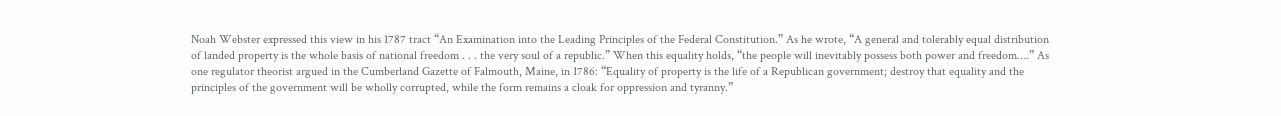Noah Webster expressed this view in his 1787 tract “An Examination into the Leading Principles of the Federal Constitution.” As he wrote, “A general and tolerably equal distribution of landed property is the whole basis of national freedom . . . the very soul of a republic.” When this equality holds, “the people will inevitably possess both power and freedom….” As one regulator theorist argued in the Cumberland Gazette of Falmouth, Maine, in 1786: “Equality of property is the life of a Republican government; destroy that equality and the principles of the government will be wholly corrupted, while the form remains a cloak for oppression and tyranny.”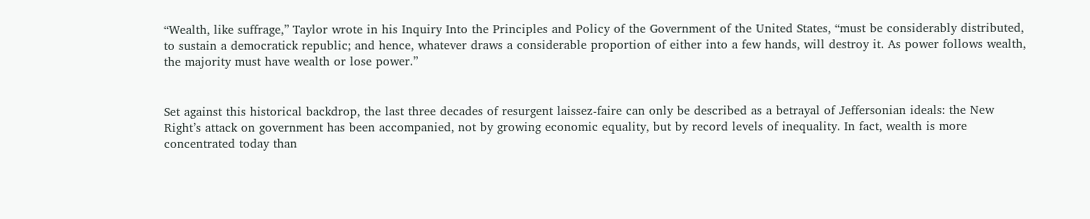“Wealth, like suffrage,” Taylor wrote in his Inquiry Into the Principles and Policy of the Government of the United States, “must be considerably distributed, to sustain a democratick republic; and hence, whatever draws a considerable proportion of either into a few hands, will destroy it. As power follows wealth, the majority must have wealth or lose power.”


Set against this historical backdrop, the last three decades of resurgent laissez-faire can only be described as a betrayal of Jeffersonian ideals: the New Right’s attack on government has been accompanied, not by growing economic equality, but by record levels of inequality. In fact, wealth is more concentrated today than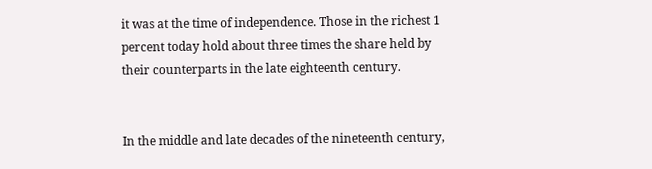it was at the time of independence. Those in the richest 1 percent today hold about three times the share held by their counterparts in the late eighteenth century.


In the middle and late decades of the nineteenth century,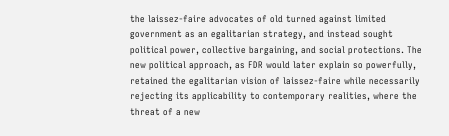the laissez-faire advocates of old turned against limited government as an egalitarian strategy, and instead sought political power, collective bargaining, and social protections. The new political approach, as FDR would later explain so powerfully, retained the egalitarian vision of laissez-faire while necessarily rejecting its applicability to contemporary realities, where the threat of a new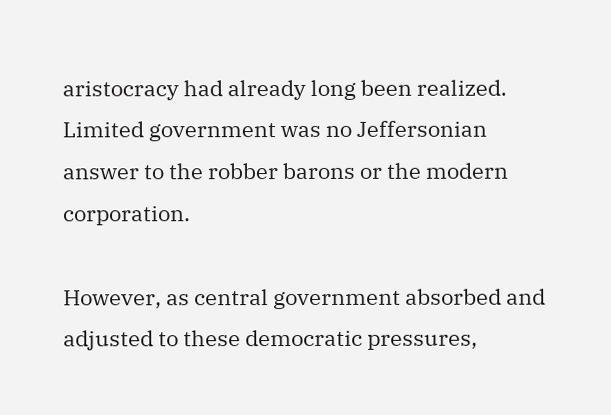aristocracy had already long been realized. Limited government was no Jeffersonian answer to the robber barons or the modern corporation.

However, as central government absorbed and adjusted to these democratic pressures,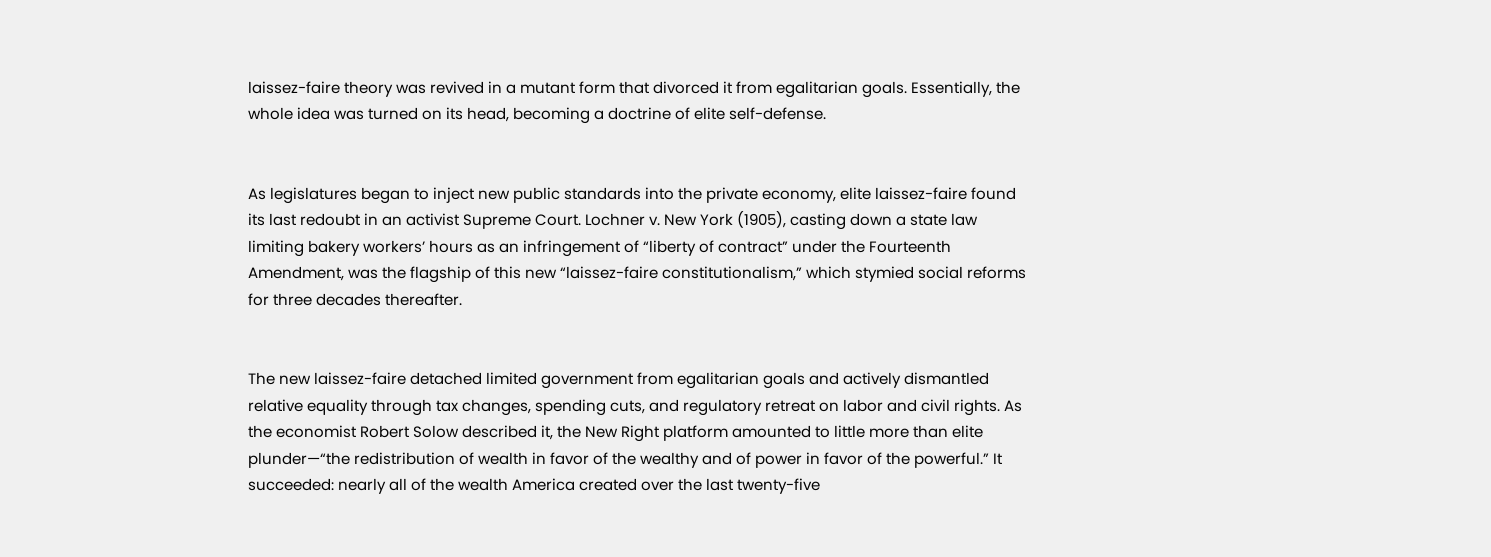laissez-faire theory was revived in a mutant form that divorced it from egalitarian goals. Essentially, the whole idea was turned on its head, becoming a doctrine of elite self-defense.


As legislatures began to inject new public standards into the private economy, elite laissez-faire found its last redoubt in an activist Supreme Court. Lochner v. New York (1905), casting down a state law limiting bakery workers’ hours as an infringement of “liberty of contract” under the Fourteenth Amendment, was the flagship of this new “laissez-faire constitutionalism,” which stymied social reforms for three decades thereafter.


The new laissez-faire detached limited government from egalitarian goals and actively dismantled relative equality through tax changes, spending cuts, and regulatory retreat on labor and civil rights. As the economist Robert Solow described it, the New Right platform amounted to little more than elite plunder—“the redistribution of wealth in favor of the wealthy and of power in favor of the powerful.” It succeeded: nearly all of the wealth America created over the last twenty-five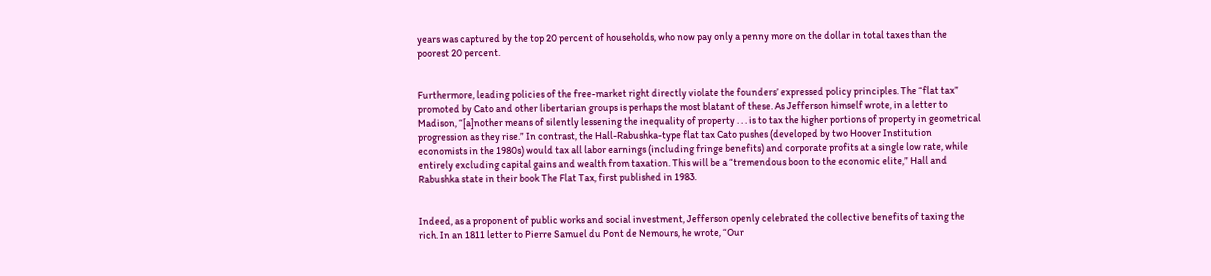years was captured by the top 20 percent of households, who now pay only a penny more on the dollar in total taxes than the poorest 20 percent.


Furthermore, leading policies of the free-market right directly violate the founders’ expressed policy principles. The “flat tax” promoted by Cato and other libertarian groups is perhaps the most blatant of these. As Jefferson himself wrote, in a letter to Madison, “[a]nother means of silently lessening the inequality of property . . . is to tax the higher portions of property in geometrical progression as they rise.” In contrast, the Hall-Rabushka-type flat tax Cato pushes (developed by two Hoover Institution economists in the 1980s) would tax all labor earnings (including fringe benefits) and corporate profits at a single low rate, while entirely excluding capital gains and wealth from taxation. This will be a “tremendous boon to the economic elite,” Hall and Rabushka state in their book The Flat Tax, first published in 1983.


Indeed, as a proponent of public works and social investment, Jefferson openly celebrated the collective benefits of taxing the rich. In an 1811 letter to Pierre Samuel du Pont de Nemours, he wrote, “Our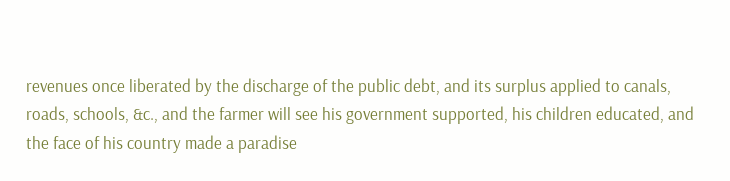revenues once liberated by the discharge of the public debt, and its surplus applied to canals, roads, schools, &c., and the farmer will see his government supported, his children educated, and the face of his country made a paradise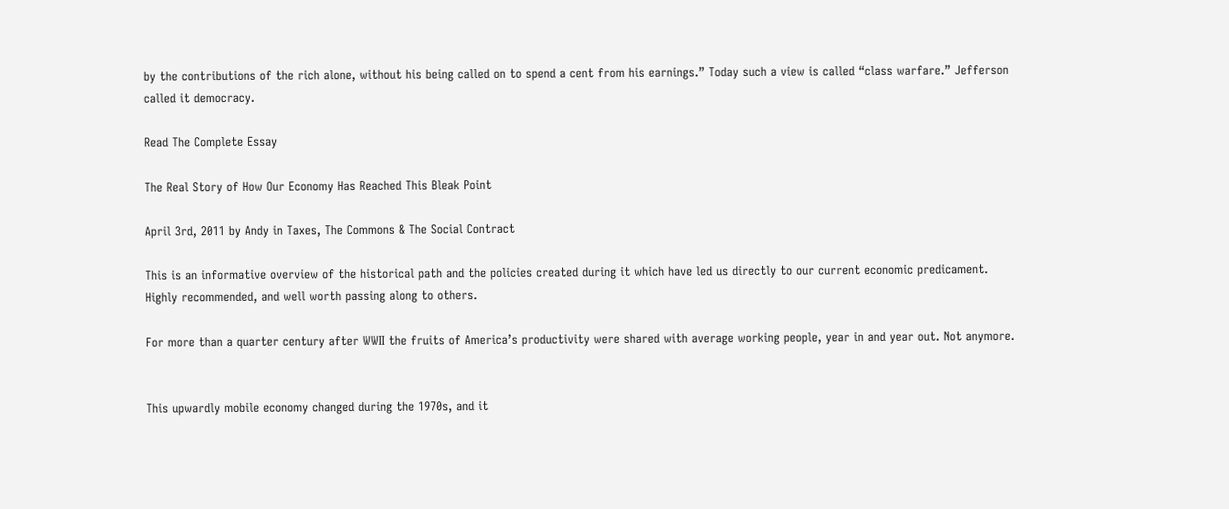by the contributions of the rich alone, without his being called on to spend a cent from his earnings.” Today such a view is called “class warfare.” Jefferson called it democracy.

Read The Complete Essay

The Real Story of How Our Economy Has Reached This Bleak Point

April 3rd, 2011 by Andy in Taxes, The Commons & The Social Contract

This is an informative overview of the historical path and the policies created during it which have led us directly to our current economic predicament. Highly recommended, and well worth passing along to others.

For more than a quarter century after WWII the fruits of America’s productivity were shared with average working people, year in and year out. Not anymore.


This upwardly mobile economy changed during the 1970s, and it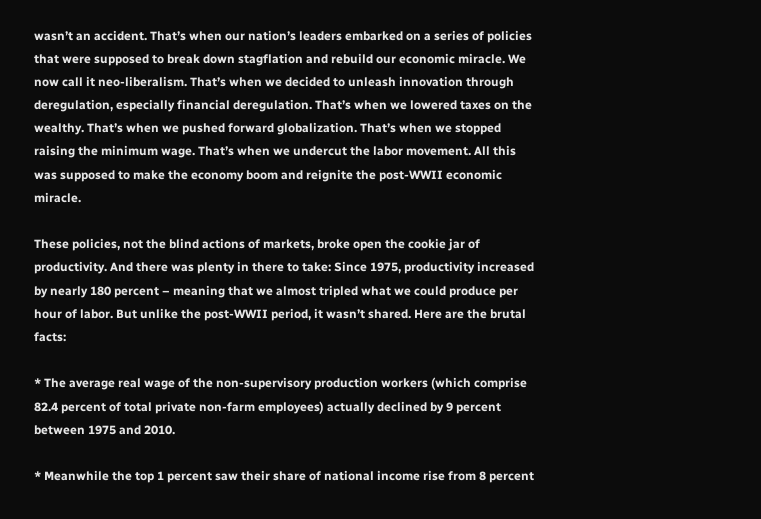wasn’t an accident. That’s when our nation’s leaders embarked on a series of policies that were supposed to break down stagflation and rebuild our economic miracle. We now call it neo-liberalism. That’s when we decided to unleash innovation through deregulation, especially financial deregulation. That’s when we lowered taxes on the wealthy. That’s when we pushed forward globalization. That’s when we stopped raising the minimum wage. That’s when we undercut the labor movement. All this was supposed to make the economy boom and reignite the post-WWII economic miracle.

These policies, not the blind actions of markets, broke open the cookie jar of productivity. And there was plenty in there to take: Since 1975, productivity increased by nearly 180 percent – meaning that we almost tripled what we could produce per hour of labor. But unlike the post-WWII period, it wasn’t shared. Here are the brutal facts:

* The average real wage of the non-supervisory production workers (which comprise 82.4 percent of total private non-farm employees) actually declined by 9 percent between 1975 and 2010.

* Meanwhile the top 1 percent saw their share of national income rise from 8 percent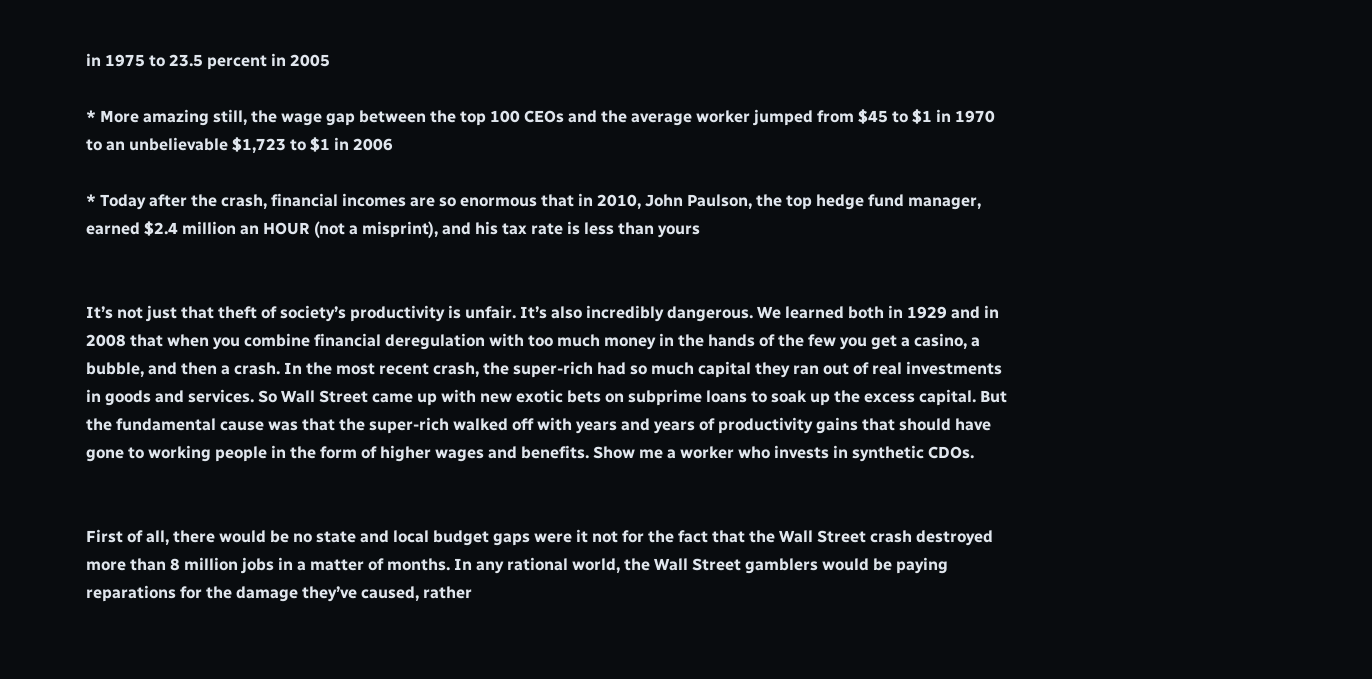in 1975 to 23.5 percent in 2005

* More amazing still, the wage gap between the top 100 CEOs and the average worker jumped from $45 to $1 in 1970 to an unbelievable $1,723 to $1 in 2006

* Today after the crash, financial incomes are so enormous that in 2010, John Paulson, the top hedge fund manager, earned $2.4 million an HOUR (not a misprint), and his tax rate is less than yours


It’s not just that theft of society’s productivity is unfair. It’s also incredibly dangerous. We learned both in 1929 and in 2008 that when you combine financial deregulation with too much money in the hands of the few you get a casino, a bubble, and then a crash. In the most recent crash, the super-rich had so much capital they ran out of real investments in goods and services. So Wall Street came up with new exotic bets on subprime loans to soak up the excess capital. But the fundamental cause was that the super-rich walked off with years and years of productivity gains that should have gone to working people in the form of higher wages and benefits. Show me a worker who invests in synthetic CDOs.


First of all, there would be no state and local budget gaps were it not for the fact that the Wall Street crash destroyed more than 8 million jobs in a matter of months. In any rational world, the Wall Street gamblers would be paying reparations for the damage they’ve caused, rather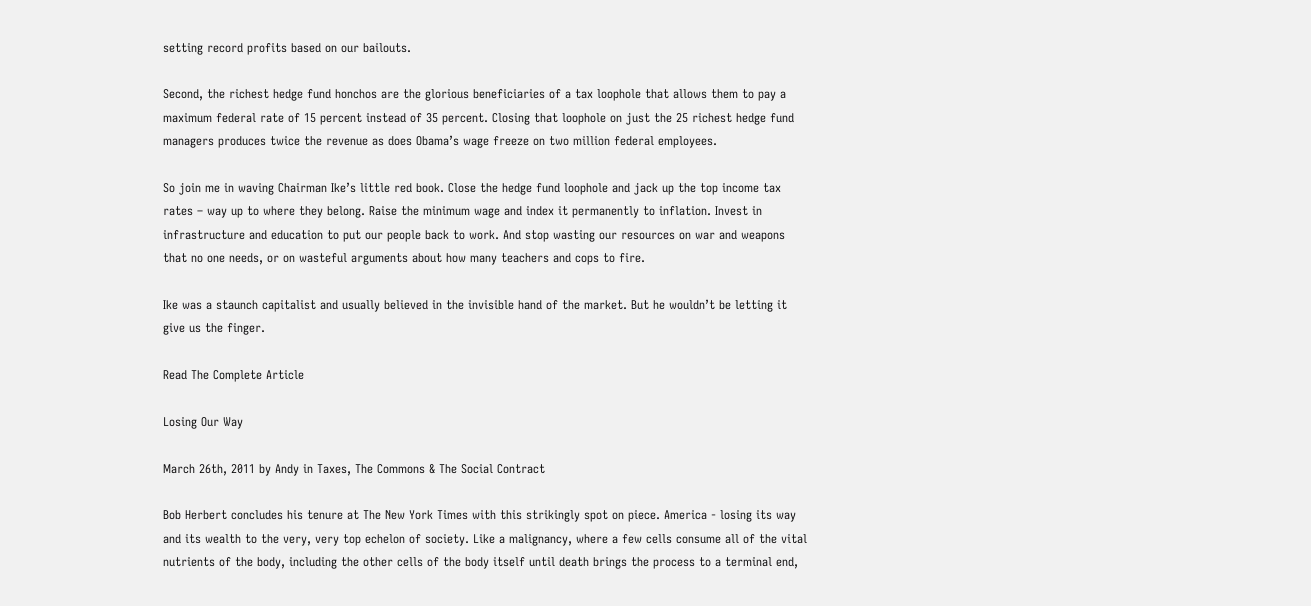setting record profits based on our bailouts.

Second, the richest hedge fund honchos are the glorious beneficiaries of a tax loophole that allows them to pay a maximum federal rate of 15 percent instead of 35 percent. Closing that loophole on just the 25 richest hedge fund managers produces twice the revenue as does Obama’s wage freeze on two million federal employees.

So join me in waving Chairman Ike’s little red book. Close the hedge fund loophole and jack up the top income tax rates – way up to where they belong. Raise the minimum wage and index it permanently to inflation. Invest in infrastructure and education to put our people back to work. And stop wasting our resources on war and weapons that no one needs, or on wasteful arguments about how many teachers and cops to fire.

Ike was a staunch capitalist and usually believed in the invisible hand of the market. But he wouldn’t be letting it give us the finger.

Read The Complete Article

Losing Our Way

March 26th, 2011 by Andy in Taxes, The Commons & The Social Contract

Bob Herbert concludes his tenure at The New York Times with this strikingly spot on piece. America - losing its way and its wealth to the very, very top echelon of society. Like a malignancy, where a few cells consume all of the vital nutrients of the body, including the other cells of the body itself until death brings the process to a terminal end,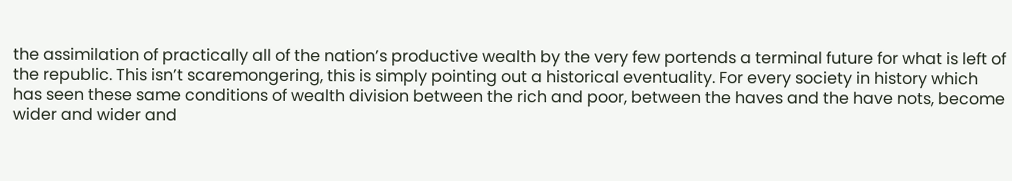the assimilation of practically all of the nation’s productive wealth by the very few portends a terminal future for what is left of the republic. This isn’t scaremongering, this is simply pointing out a historical eventuality. For every society in history which has seen these same conditions of wealth division between the rich and poor, between the haves and the have nots, become wider and wider and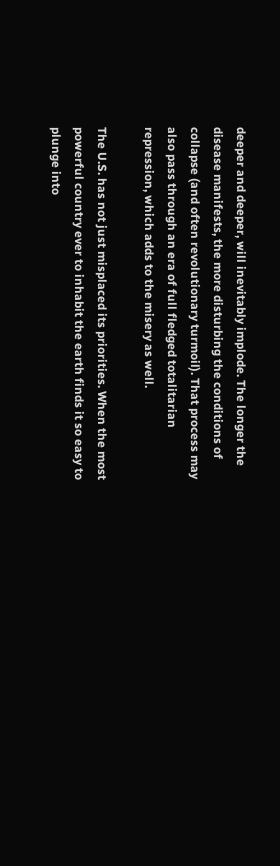deeper and deeper, will inevitably implode. The longer the disease manifests, the more disturbing the conditions of collapse (and often revolutionary turmoil). That process may also pass through an era of full fledged totalitarian repression, which adds to the misery as well.

The U.S. has not just misplaced its priorities. When the most powerful country ever to inhabit the earth finds it so easy to plunge into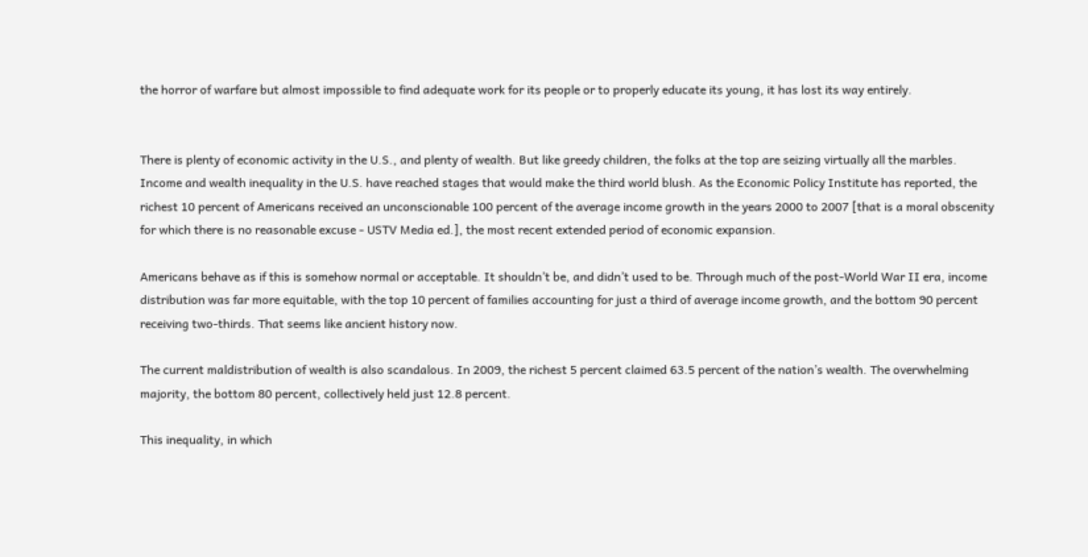the horror of warfare but almost impossible to find adequate work for its people or to properly educate its young, it has lost its way entirely.


There is plenty of economic activity in the U.S., and plenty of wealth. But like greedy children, the folks at the top are seizing virtually all the marbles. Income and wealth inequality in the U.S. have reached stages that would make the third world blush. As the Economic Policy Institute has reported, the richest 10 percent of Americans received an unconscionable 100 percent of the average income growth in the years 2000 to 2007 [that is a moral obscenity for which there is no reasonable excuse - USTV Media ed.], the most recent extended period of economic expansion.

Americans behave as if this is somehow normal or acceptable. It shouldn’t be, and didn’t used to be. Through much of the post-World War II era, income distribution was far more equitable, with the top 10 percent of families accounting for just a third of average income growth, and the bottom 90 percent receiving two-thirds. That seems like ancient history now.

The current maldistribution of wealth is also scandalous. In 2009, the richest 5 percent claimed 63.5 percent of the nation’s wealth. The overwhelming majority, the bottom 80 percent, collectively held just 12.8 percent.

This inequality, in which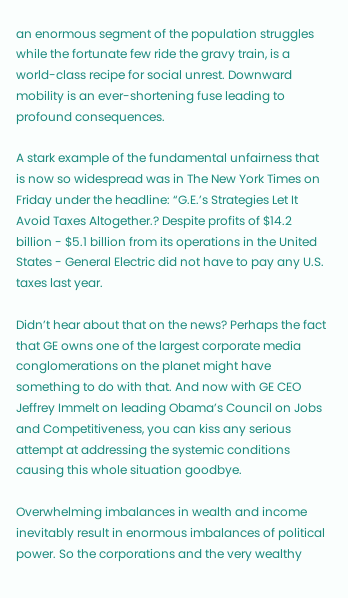an enormous segment of the population struggles while the fortunate few ride the gravy train, is a world-class recipe for social unrest. Downward mobility is an ever-shortening fuse leading to profound consequences.

A stark example of the fundamental unfairness that is now so widespread was in The New York Times on Friday under the headline: “G.E.’s Strategies Let It Avoid Taxes Altogether.? Despite profits of $14.2 billion - $5.1 billion from its operations in the United States - General Electric did not have to pay any U.S. taxes last year.

Didn’t hear about that on the news? Perhaps the fact that GE owns one of the largest corporate media conglomerations on the planet might have something to do with that. And now with GE CEO Jeffrey Immelt on leading Obama’s Council on Jobs and Competitiveness, you can kiss any serious attempt at addressing the systemic conditions causing this whole situation goodbye.

Overwhelming imbalances in wealth and income inevitably result in enormous imbalances of political power. So the corporations and the very wealthy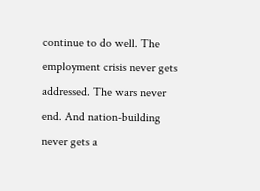continue to do well. The employment crisis never gets addressed. The wars never end. And nation-building never gets a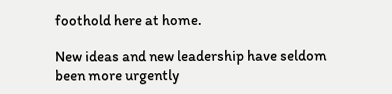foothold here at home.

New ideas and new leadership have seldom been more urgently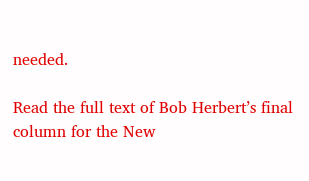needed.

Read the full text of Bob Herbert’s final column for the New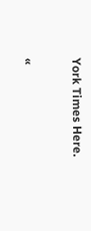York Times Here.

«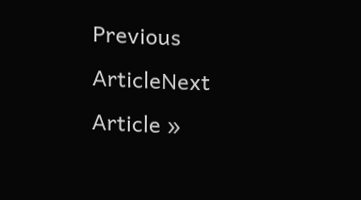Previous ArticleNext Article »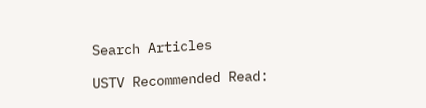Search Articles

USTV Recommended Read: